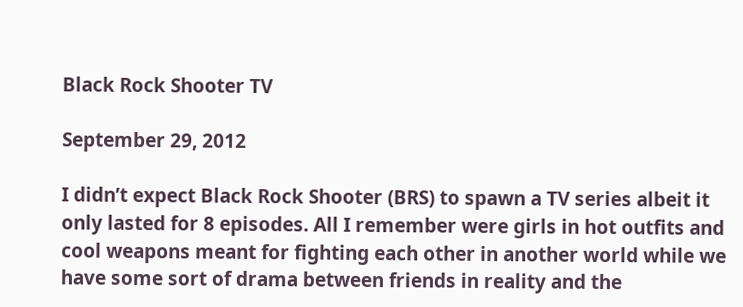Black Rock Shooter TV

September 29, 2012

I didn’t expect Black Rock Shooter (BRS) to spawn a TV series albeit it only lasted for 8 episodes. All I remember were girls in hot outfits and cool weapons meant for fighting each other in another world while we have some sort of drama between friends in reality and the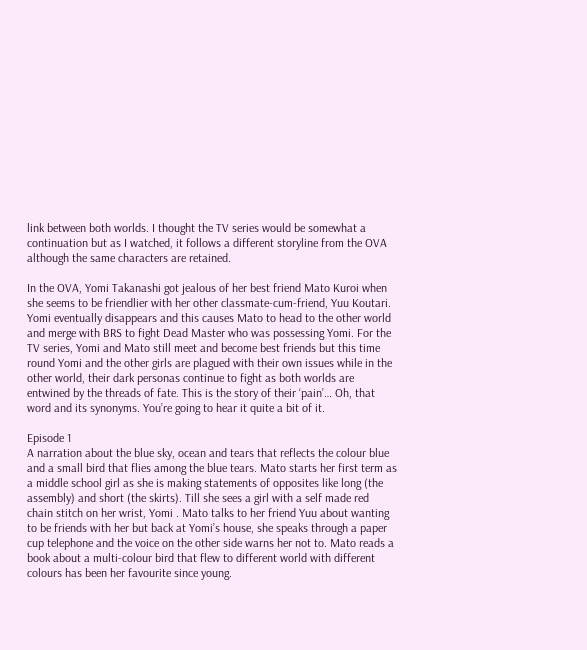link between both worlds. I thought the TV series would be somewhat a continuation but as I watched, it follows a different storyline from the OVA although the same characters are retained.

In the OVA, Yomi Takanashi got jealous of her best friend Mato Kuroi when she seems to be friendlier with her other classmate-cum-friend, Yuu Koutari. Yomi eventually disappears and this causes Mato to head to the other world and merge with BRS to fight Dead Master who was possessing Yomi. For the TV series, Yomi and Mato still meet and become best friends but this time round Yomi and the other girls are plagued with their own issues while in the other world, their dark personas continue to fight as both worlds are entwined by the threads of fate. This is the story of their ‘pain’… Oh, that word and its synonyms. You’re going to hear it quite a bit of it.

Episode 1
A narration about the blue sky, ocean and tears that reflects the colour blue and a small bird that flies among the blue tears. Mato starts her first term as a middle school girl as she is making statements of opposites like long (the assembly) and short (the skirts). Till she sees a girl with a self made red chain stitch on her wrist, Yomi . Mato talks to her friend Yuu about wanting to be friends with her but back at Yomi’s house, she speaks through a paper cup telephone and the voice on the other side warns her not to. Mato reads a book about a multi-colour bird that flew to different world with different colours has been her favourite since young.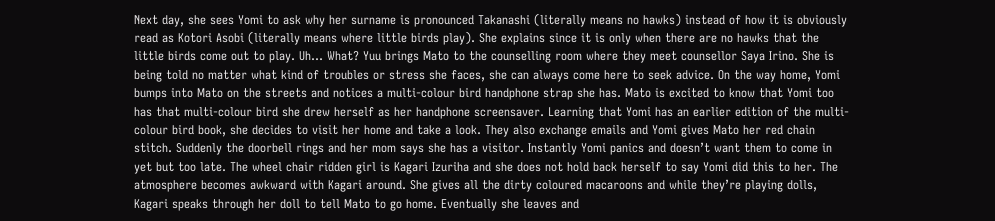Next day, she sees Yomi to ask why her surname is pronounced Takanashi (literally means no hawks) instead of how it is obviously read as Kotori Asobi (literally means where little birds play). She explains since it is only when there are no hawks that the little birds come out to play. Uh… What? Yuu brings Mato to the counselling room where they meet counsellor Saya Irino. She is being told no matter what kind of troubles or stress she faces, she can always come here to seek advice. On the way home, Yomi bumps into Mato on the streets and notices a multi-colour bird handphone strap she has. Mato is excited to know that Yomi too has that multi-colour bird she drew herself as her handphone screensaver. Learning that Yomi has an earlier edition of the multi-colour bird book, she decides to visit her home and take a look. They also exchange emails and Yomi gives Mato her red chain stitch. Suddenly the doorbell rings and her mom says she has a visitor. Instantly Yomi panics and doesn’t want them to come in yet but too late. The wheel chair ridden girl is Kagari Izuriha and she does not hold back herself to say Yomi did this to her. The atmosphere becomes awkward with Kagari around. She gives all the dirty coloured macaroons and while they’re playing dolls, Kagari speaks through her doll to tell Mato to go home. Eventually she leaves and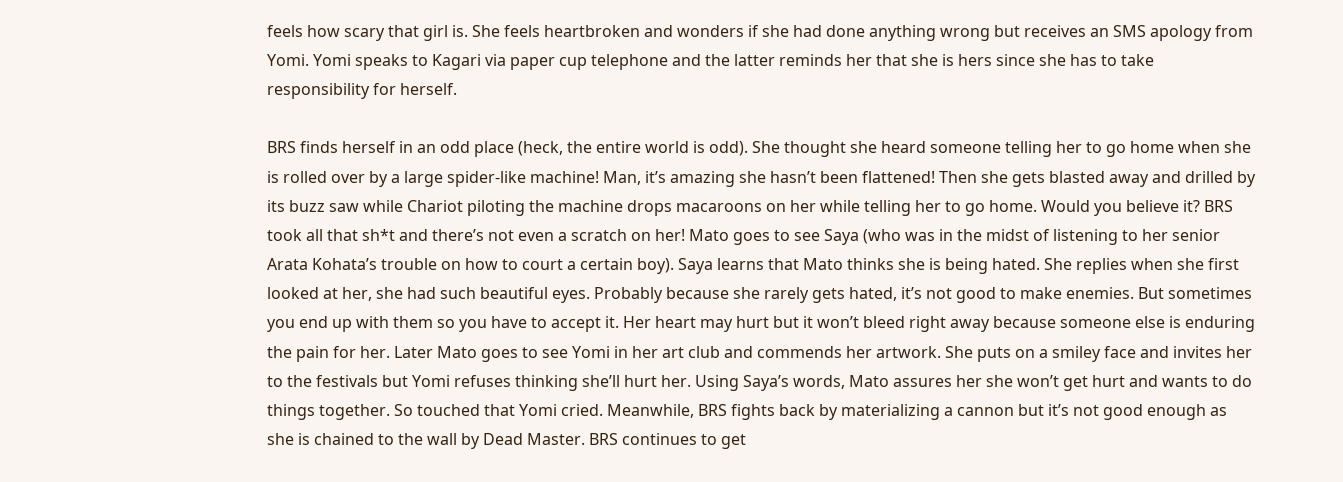feels how scary that girl is. She feels heartbroken and wonders if she had done anything wrong but receives an SMS apology from Yomi. Yomi speaks to Kagari via paper cup telephone and the latter reminds her that she is hers since she has to take responsibility for herself.

BRS finds herself in an odd place (heck, the entire world is odd). She thought she heard someone telling her to go home when she is rolled over by a large spider-like machine! Man, it’s amazing she hasn’t been flattened! Then she gets blasted away and drilled by its buzz saw while Chariot piloting the machine drops macaroons on her while telling her to go home. Would you believe it? BRS took all that sh*t and there’s not even a scratch on her! Mato goes to see Saya (who was in the midst of listening to her senior Arata Kohata’s trouble on how to court a certain boy). Saya learns that Mato thinks she is being hated. She replies when she first looked at her, she had such beautiful eyes. Probably because she rarely gets hated, it’s not good to make enemies. But sometimes you end up with them so you have to accept it. Her heart may hurt but it won’t bleed right away because someone else is enduring the pain for her. Later Mato goes to see Yomi in her art club and commends her artwork. She puts on a smiley face and invites her to the festivals but Yomi refuses thinking she’ll hurt her. Using Saya’s words, Mato assures her she won’t get hurt and wants to do things together. So touched that Yomi cried. Meanwhile, BRS fights back by materializing a cannon but it’s not good enough as she is chained to the wall by Dead Master. BRS continues to get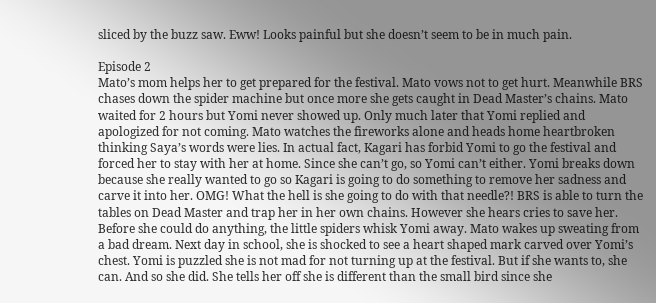sliced by the buzz saw. Eww! Looks painful but she doesn’t seem to be in much pain.

Episode 2
Mato’s mom helps her to get prepared for the festival. Mato vows not to get hurt. Meanwhile BRS chases down the spider machine but once more she gets caught in Dead Master’s chains. Mato waited for 2 hours but Yomi never showed up. Only much later that Yomi replied and apologized for not coming. Mato watches the fireworks alone and heads home heartbroken thinking Saya’s words were lies. In actual fact, Kagari has forbid Yomi to go the festival and forced her to stay with her at home. Since she can’t go, so Yomi can’t either. Yomi breaks down because she really wanted to go so Kagari is going to do something to remove her sadness and carve it into her. OMG! What the hell is she going to do with that needle?! BRS is able to turn the tables on Dead Master and trap her in her own chains. However she hears cries to save her. Before she could do anything, the little spiders whisk Yomi away. Mato wakes up sweating from a bad dream. Next day in school, she is shocked to see a heart shaped mark carved over Yomi’s chest. Yomi is puzzled she is not mad for not turning up at the festival. But if she wants to, she can. And so she did. She tells her off she is different than the small bird since she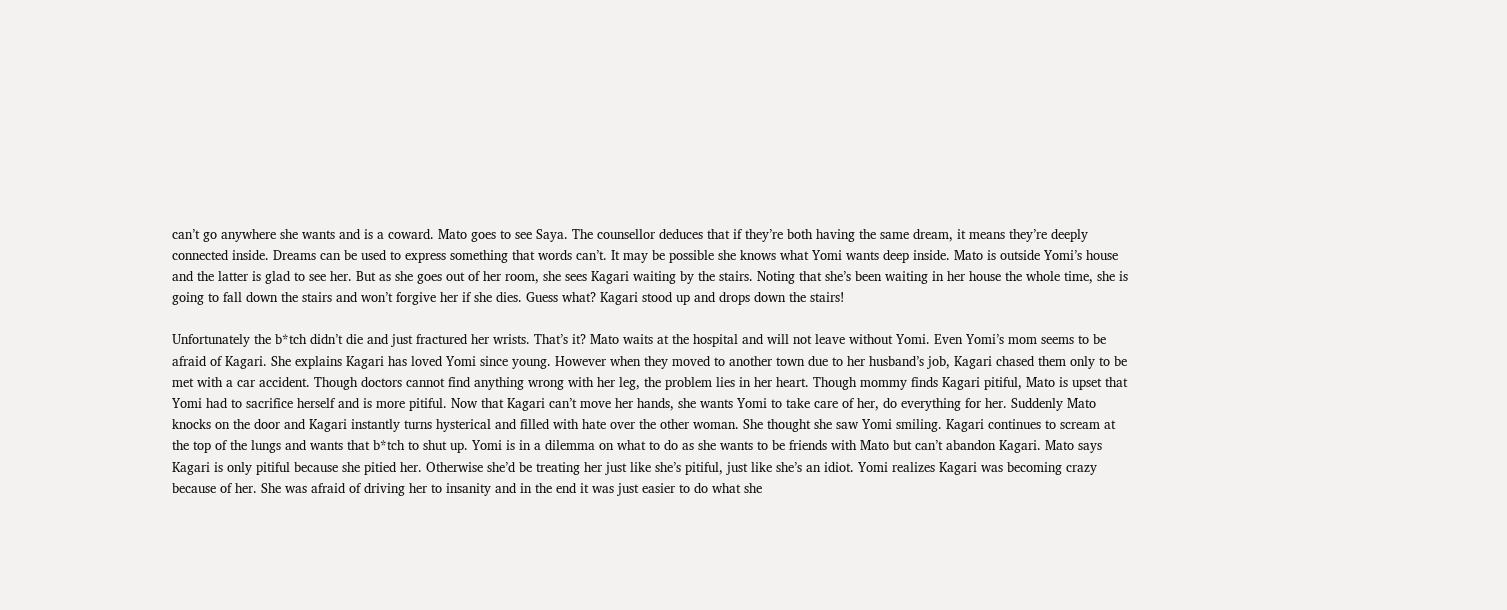can’t go anywhere she wants and is a coward. Mato goes to see Saya. The counsellor deduces that if they’re both having the same dream, it means they’re deeply connected inside. Dreams can be used to express something that words can’t. It may be possible she knows what Yomi wants deep inside. Mato is outside Yomi’s house and the latter is glad to see her. But as she goes out of her room, she sees Kagari waiting by the stairs. Noting that she’s been waiting in her house the whole time, she is going to fall down the stairs and won’t forgive her if she dies. Guess what? Kagari stood up and drops down the stairs!

Unfortunately the b*tch didn’t die and just fractured her wrists. That’s it? Mato waits at the hospital and will not leave without Yomi. Even Yomi’s mom seems to be afraid of Kagari. She explains Kagari has loved Yomi since young. However when they moved to another town due to her husband’s job, Kagari chased them only to be met with a car accident. Though doctors cannot find anything wrong with her leg, the problem lies in her heart. Though mommy finds Kagari pitiful, Mato is upset that Yomi had to sacrifice herself and is more pitiful. Now that Kagari can’t move her hands, she wants Yomi to take care of her, do everything for her. Suddenly Mato knocks on the door and Kagari instantly turns hysterical and filled with hate over the other woman. She thought she saw Yomi smiling. Kagari continues to scream at the top of the lungs and wants that b*tch to shut up. Yomi is in a dilemma on what to do as she wants to be friends with Mato but can’t abandon Kagari. Mato says Kagari is only pitiful because she pitied her. Otherwise she’d be treating her just like she’s pitiful, just like she’s an idiot. Yomi realizes Kagari was becoming crazy because of her. She was afraid of driving her to insanity and in the end it was just easier to do what she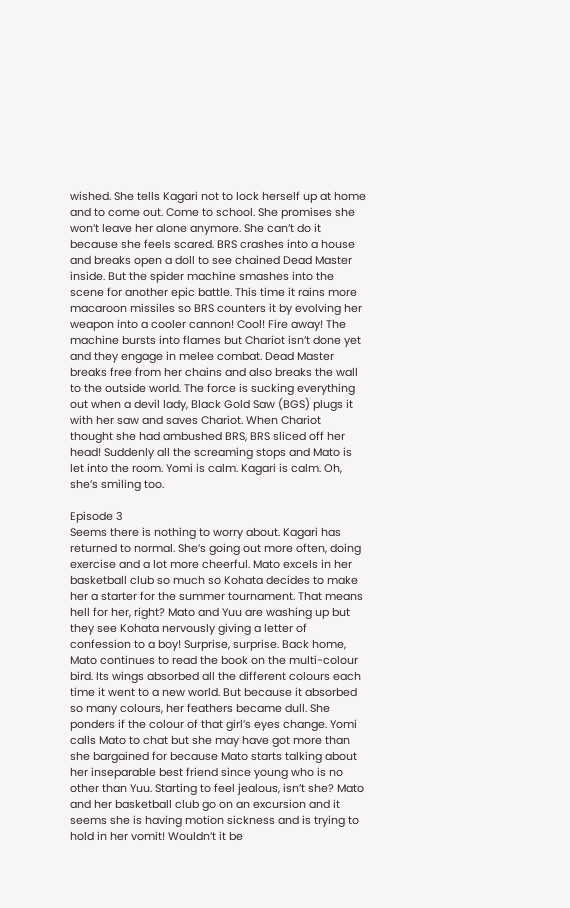wished. She tells Kagari not to lock herself up at home and to come out. Come to school. She promises she won’t leave her alone anymore. She can’t do it because she feels scared. BRS crashes into a house and breaks open a doll to see chained Dead Master inside. But the spider machine smashes into the scene for another epic battle. This time it rains more macaroon missiles so BRS counters it by evolving her weapon into a cooler cannon! Cool! Fire away! The machine bursts into flames but Chariot isn’t done yet and they engage in melee combat. Dead Master breaks free from her chains and also breaks the wall to the outside world. The force is sucking everything out when a devil lady, Black Gold Saw (BGS) plugs it with her saw and saves Chariot. When Chariot thought she had ambushed BRS, BRS sliced off her head! Suddenly all the screaming stops and Mato is let into the room. Yomi is calm. Kagari is calm. Oh, she’s smiling too.

Episode 3
Seems there is nothing to worry about. Kagari has returned to normal. She’s going out more often, doing exercise and a lot more cheerful. Mato excels in her basketball club so much so Kohata decides to make her a starter for the summer tournament. That means hell for her, right? Mato and Yuu are washing up but they see Kohata nervously giving a letter of confession to a boy! Surprise, surprise. Back home, Mato continues to read the book on the multi-colour bird. Its wings absorbed all the different colours each time it went to a new world. But because it absorbed so many colours, her feathers became dull. She ponders if the colour of that girl’s eyes change. Yomi calls Mato to chat but she may have got more than she bargained for because Mato starts talking about her inseparable best friend since young who is no other than Yuu. Starting to feel jealous, isn’t she? Mato and her basketball club go on an excursion and it seems she is having motion sickness and is trying to hold in her vomit! Wouldn’t it be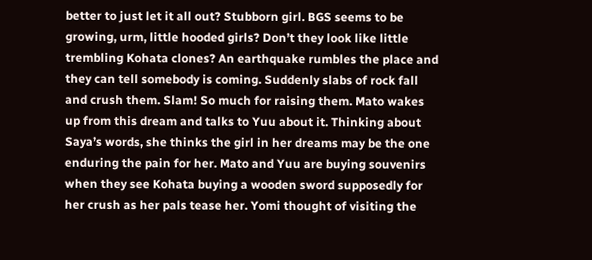better to just let it all out? Stubborn girl. BGS seems to be growing, urm, little hooded girls? Don’t they look like little trembling Kohata clones? An earthquake rumbles the place and they can tell somebody is coming. Suddenly slabs of rock fall and crush them. Slam! So much for raising them. Mato wakes up from this dream and talks to Yuu about it. Thinking about Saya’s words, she thinks the girl in her dreams may be the one enduring the pain for her. Mato and Yuu are buying souvenirs when they see Kohata buying a wooden sword supposedly for her crush as her pals tease her. Yomi thought of visiting the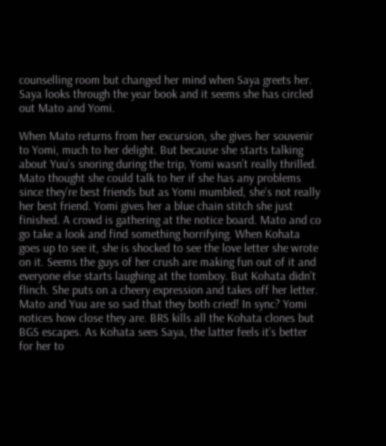counselling room but changed her mind when Saya greets her. Saya looks through the year book and it seems she has circled out Mato and Yomi.

When Mato returns from her excursion, she gives her souvenir to Yomi, much to her delight. But because she starts talking about Yuu’s snoring during the trip, Yomi wasn’t really thrilled. Mato thought she could talk to her if she has any problems since they’re best friends but as Yomi mumbled, she’s not really her best friend. Yomi gives her a blue chain stitch she just finished. A crowd is gathering at the notice board. Mato and co go take a look and find something horrifying. When Kohata goes up to see it, she is shocked to see the love letter she wrote on it. Seems the guys of her crush are making fun out of it and everyone else starts laughing at the tomboy. But Kohata didn’t flinch. She puts on a cheery expression and takes off her letter. Mato and Yuu are so sad that they both cried! In sync? Yomi notices how close they are. BRS kills all the Kohata clones but BGS escapes. As Kohata sees Saya, the latter feels it’s better for her to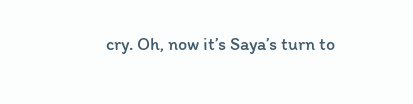cry. Oh, now it’s Saya’s turn to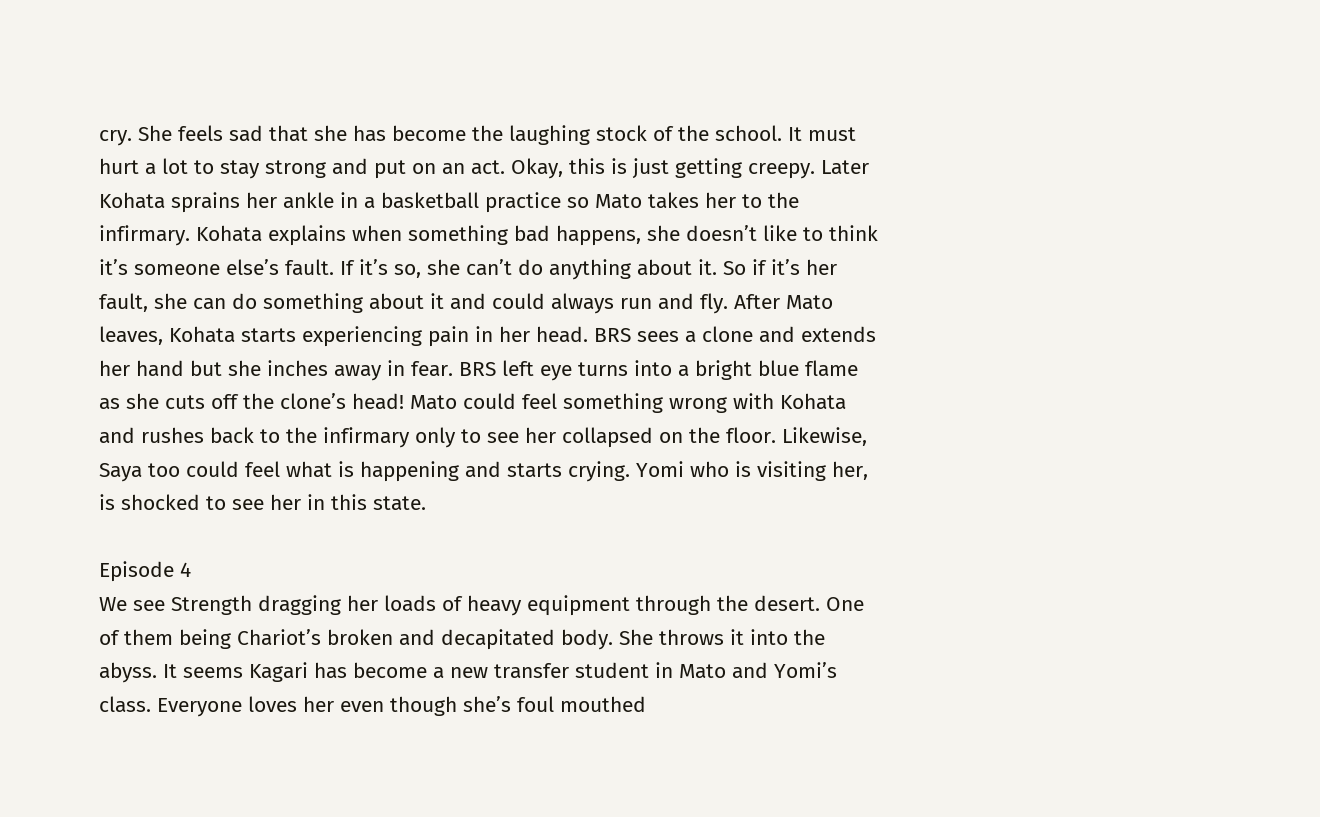cry. She feels sad that she has become the laughing stock of the school. It must hurt a lot to stay strong and put on an act. Okay, this is just getting creepy. Later Kohata sprains her ankle in a basketball practice so Mato takes her to the infirmary. Kohata explains when something bad happens, she doesn’t like to think it’s someone else’s fault. If it’s so, she can’t do anything about it. So if it’s her fault, she can do something about it and could always run and fly. After Mato leaves, Kohata starts experiencing pain in her head. BRS sees a clone and extends her hand but she inches away in fear. BRS left eye turns into a bright blue flame as she cuts off the clone’s head! Mato could feel something wrong with Kohata and rushes back to the infirmary only to see her collapsed on the floor. Likewise, Saya too could feel what is happening and starts crying. Yomi who is visiting her, is shocked to see her in this state.

Episode 4
We see Strength dragging her loads of heavy equipment through the desert. One of them being Chariot’s broken and decapitated body. She throws it into the abyss. It seems Kagari has become a new transfer student in Mato and Yomi’s class. Everyone loves her even though she’s foul mouthed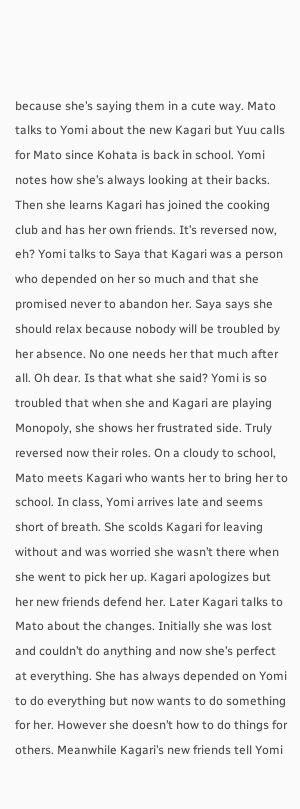because she’s saying them in a cute way. Mato talks to Yomi about the new Kagari but Yuu calls for Mato since Kohata is back in school. Yomi notes how she’s always looking at their backs. Then she learns Kagari has joined the cooking club and has her own friends. It’s reversed now, eh? Yomi talks to Saya that Kagari was a person who depended on her so much and that she promised never to abandon her. Saya says she should relax because nobody will be troubled by her absence. No one needs her that much after all. Oh dear. Is that what she said? Yomi is so troubled that when she and Kagari are playing Monopoly, she shows her frustrated side. Truly reversed now their roles. On a cloudy to school, Mato meets Kagari who wants her to bring her to school. In class, Yomi arrives late and seems short of breath. She scolds Kagari for leaving without and was worried she wasn’t there when she went to pick her up. Kagari apologizes but her new friends defend her. Later Kagari talks to Mato about the changes. Initially she was lost and couldn’t do anything and now she’s perfect at everything. She has always depended on Yomi to do everything but now wants to do something for her. However she doesn’t how to do things for others. Meanwhile Kagari’s new friends tell Yomi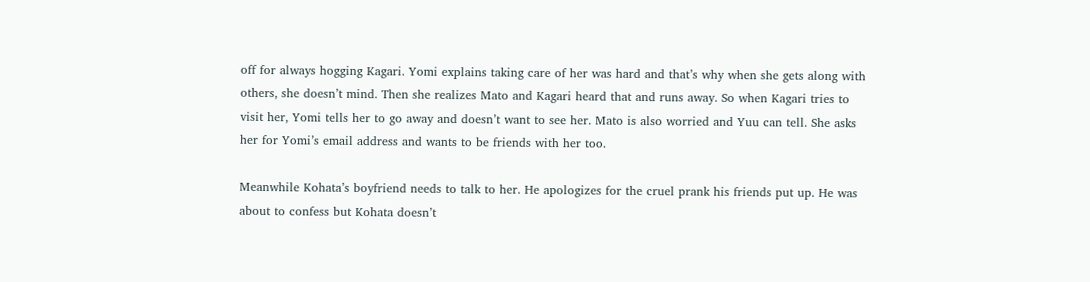off for always hogging Kagari. Yomi explains taking care of her was hard and that’s why when she gets along with others, she doesn’t mind. Then she realizes Mato and Kagari heard that and runs away. So when Kagari tries to visit her, Yomi tells her to go away and doesn’t want to see her. Mato is also worried and Yuu can tell. She asks her for Yomi’s email address and wants to be friends with her too.

Meanwhile Kohata’s boyfriend needs to talk to her. He apologizes for the cruel prank his friends put up. He was about to confess but Kohata doesn’t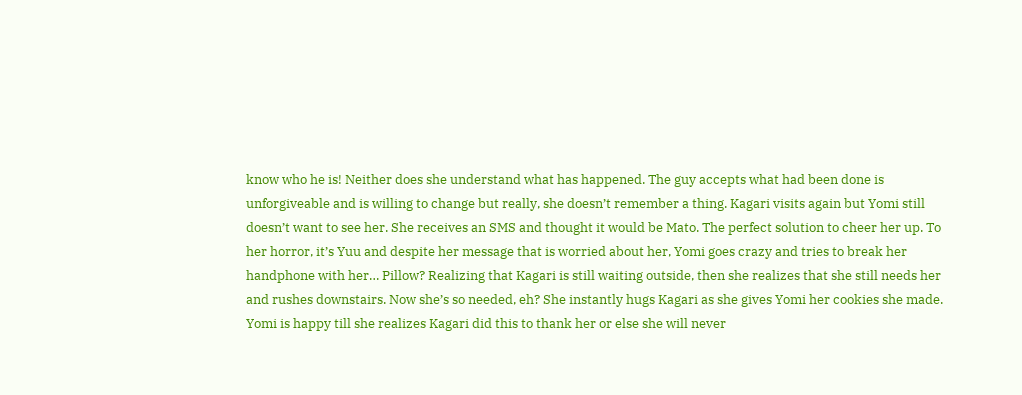know who he is! Neither does she understand what has happened. The guy accepts what had been done is unforgiveable and is willing to change but really, she doesn’t remember a thing. Kagari visits again but Yomi still doesn’t want to see her. She receives an SMS and thought it would be Mato. The perfect solution to cheer her up. To her horror, it’s Yuu and despite her message that is worried about her, Yomi goes crazy and tries to break her handphone with her… Pillow? Realizing that Kagari is still waiting outside, then she realizes that she still needs her and rushes downstairs. Now she’s so needed, eh? She instantly hugs Kagari as she gives Yomi her cookies she made. Yomi is happy till she realizes Kagari did this to thank her or else she will never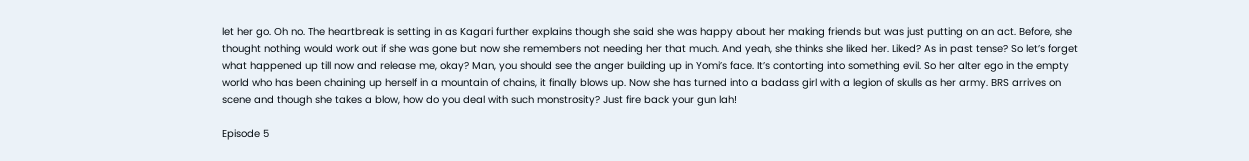let her go. Oh no. The heartbreak is setting in as Kagari further explains though she said she was happy about her making friends but was just putting on an act. Before, she thought nothing would work out if she was gone but now she remembers not needing her that much. And yeah, she thinks she liked her. Liked? As in past tense? So let’s forget what happened up till now and release me, okay? Man, you should see the anger building up in Yomi’s face. It’s contorting into something evil. So her alter ego in the empty world who has been chaining up herself in a mountain of chains, it finally blows up. Now she has turned into a badass girl with a legion of skulls as her army. BRS arrives on scene and though she takes a blow, how do you deal with such monstrosity? Just fire back your gun lah!

Episode 5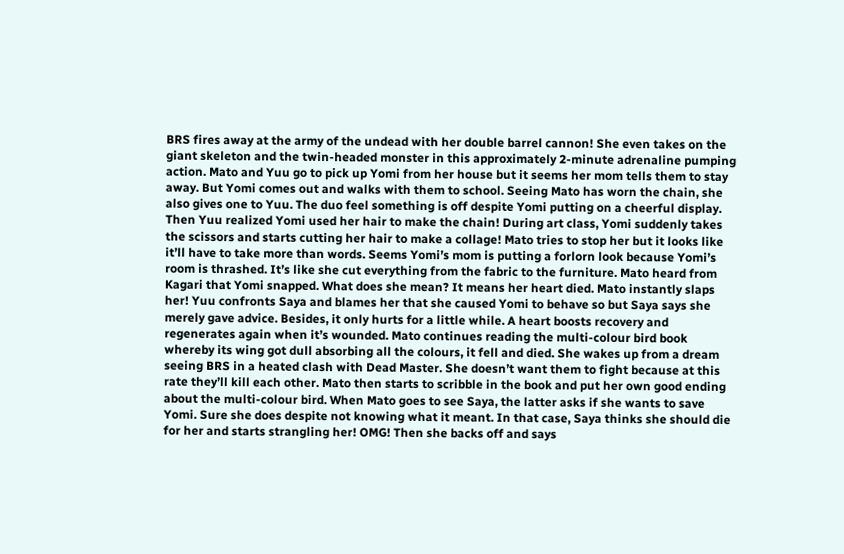BRS fires away at the army of the undead with her double barrel cannon! She even takes on the giant skeleton and the twin-headed monster in this approximately 2-minute adrenaline pumping action. Mato and Yuu go to pick up Yomi from her house but it seems her mom tells them to stay away. But Yomi comes out and walks with them to school. Seeing Mato has worn the chain, she also gives one to Yuu. The duo feel something is off despite Yomi putting on a cheerful display. Then Yuu realized Yomi used her hair to make the chain! During art class, Yomi suddenly takes the scissors and starts cutting her hair to make a collage! Mato tries to stop her but it looks like it’ll have to take more than words. Seems Yomi’s mom is putting a forlorn look because Yomi’s room is thrashed. It’s like she cut everything from the fabric to the furniture. Mato heard from Kagari that Yomi snapped. What does she mean? It means her heart died. Mato instantly slaps her! Yuu confronts Saya and blames her that she caused Yomi to behave so but Saya says she merely gave advice. Besides, it only hurts for a little while. A heart boosts recovery and regenerates again when it’s wounded. Mato continues reading the multi-colour bird book whereby its wing got dull absorbing all the colours, it fell and died. She wakes up from a dream seeing BRS in a heated clash with Dead Master. She doesn’t want them to fight because at this rate they’ll kill each other. Mato then starts to scribble in the book and put her own good ending about the multi-colour bird. When Mato goes to see Saya, the latter asks if she wants to save Yomi. Sure she does despite not knowing what it meant. In that case, Saya thinks she should die for her and starts strangling her! OMG! Then she backs off and says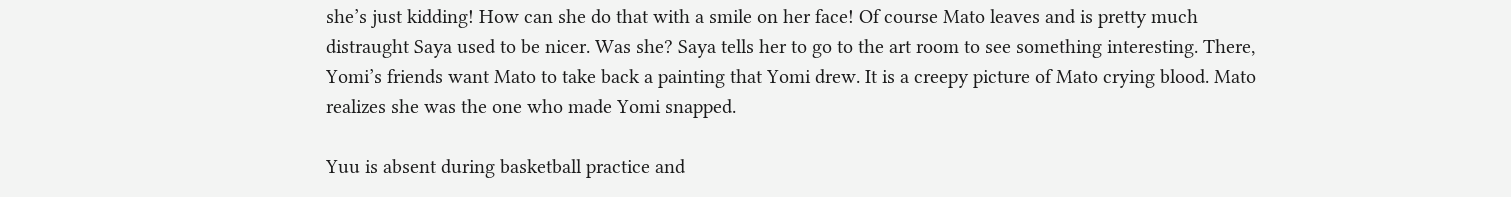she’s just kidding! How can she do that with a smile on her face! Of course Mato leaves and is pretty much distraught Saya used to be nicer. Was she? Saya tells her to go to the art room to see something interesting. There, Yomi’s friends want Mato to take back a painting that Yomi drew. It is a creepy picture of Mato crying blood. Mato realizes she was the one who made Yomi snapped.

Yuu is absent during basketball practice and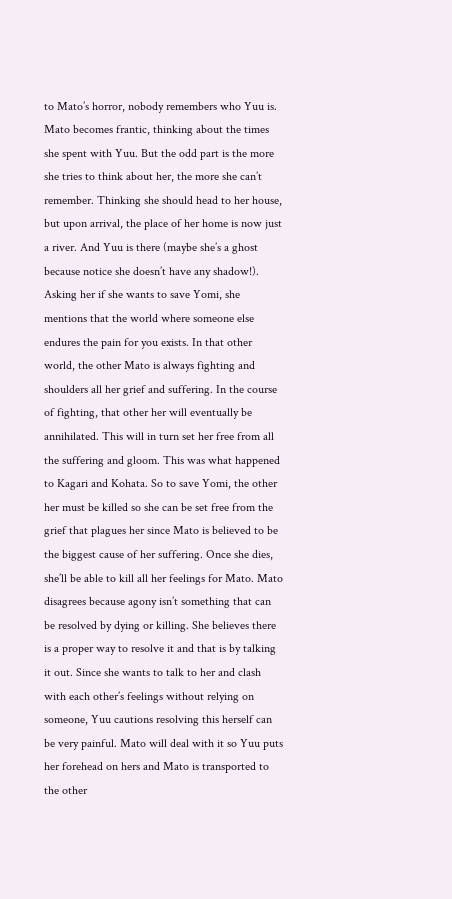to Mato’s horror, nobody remembers who Yuu is. Mato becomes frantic, thinking about the times she spent with Yuu. But the odd part is the more she tries to think about her, the more she can’t remember. Thinking she should head to her house, but upon arrival, the place of her home is now just a river. And Yuu is there (maybe she’s a ghost because notice she doesn’t have any shadow!). Asking her if she wants to save Yomi, she mentions that the world where someone else endures the pain for you exists. In that other world, the other Mato is always fighting and shoulders all her grief and suffering. In the course of fighting, that other her will eventually be annihilated. This will in turn set her free from all the suffering and gloom. This was what happened to Kagari and Kohata. So to save Yomi, the other her must be killed so she can be set free from the grief that plagues her since Mato is believed to be the biggest cause of her suffering. Once she dies, she’ll be able to kill all her feelings for Mato. Mato disagrees because agony isn’t something that can be resolved by dying or killing. She believes there is a proper way to resolve it and that is by talking it out. Since she wants to talk to her and clash with each other’s feelings without relying on someone, Yuu cautions resolving this herself can be very painful. Mato will deal with it so Yuu puts her forehead on hers and Mato is transported to the other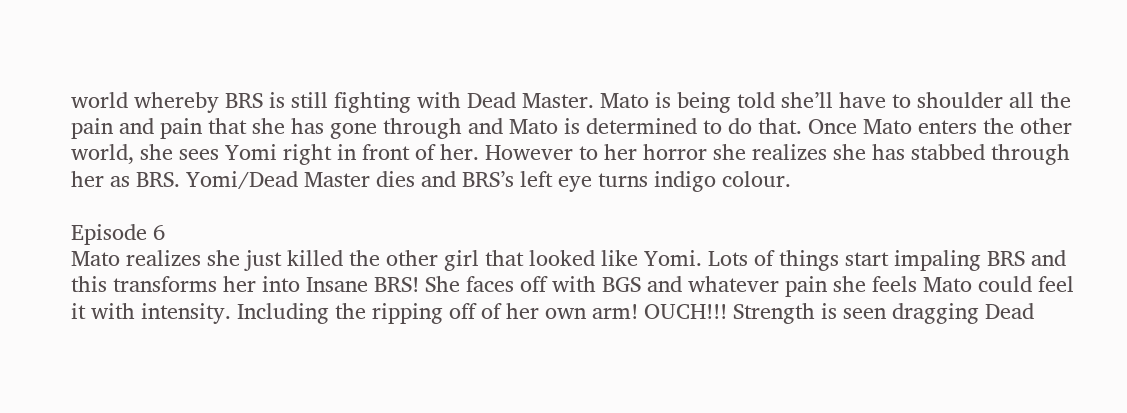world whereby BRS is still fighting with Dead Master. Mato is being told she’ll have to shoulder all the pain and pain that she has gone through and Mato is determined to do that. Once Mato enters the other world, she sees Yomi right in front of her. However to her horror she realizes she has stabbed through her as BRS. Yomi/Dead Master dies and BRS’s left eye turns indigo colour.

Episode 6
Mato realizes she just killed the other girl that looked like Yomi. Lots of things start impaling BRS and this transforms her into Insane BRS! She faces off with BGS and whatever pain she feels Mato could feel it with intensity. Including the ripping off of her own arm! OUCH!!! Strength is seen dragging Dead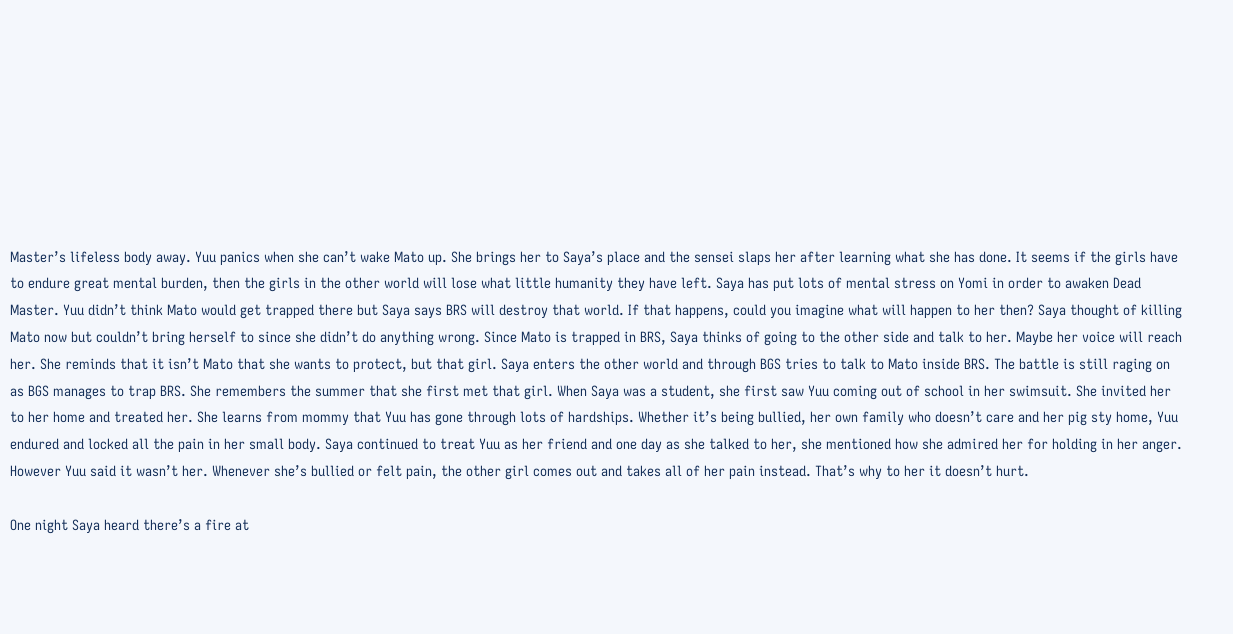Master’s lifeless body away. Yuu panics when she can’t wake Mato up. She brings her to Saya’s place and the sensei slaps her after learning what she has done. It seems if the girls have to endure great mental burden, then the girls in the other world will lose what little humanity they have left. Saya has put lots of mental stress on Yomi in order to awaken Dead Master. Yuu didn’t think Mato would get trapped there but Saya says BRS will destroy that world. If that happens, could you imagine what will happen to her then? Saya thought of killing Mato now but couldn’t bring herself to since she didn’t do anything wrong. Since Mato is trapped in BRS, Saya thinks of going to the other side and talk to her. Maybe her voice will reach her. She reminds that it isn’t Mato that she wants to protect, but that girl. Saya enters the other world and through BGS tries to talk to Mato inside BRS. The battle is still raging on as BGS manages to trap BRS. She remembers the summer that she first met that girl. When Saya was a student, she first saw Yuu coming out of school in her swimsuit. She invited her to her home and treated her. She learns from mommy that Yuu has gone through lots of hardships. Whether it’s being bullied, her own family who doesn’t care and her pig sty home, Yuu endured and locked all the pain in her small body. Saya continued to treat Yuu as her friend and one day as she talked to her, she mentioned how she admired her for holding in her anger. However Yuu said it wasn’t her. Whenever she’s bullied or felt pain, the other girl comes out and takes all of her pain instead. That’s why to her it doesn’t hurt.

One night Saya heard there’s a fire at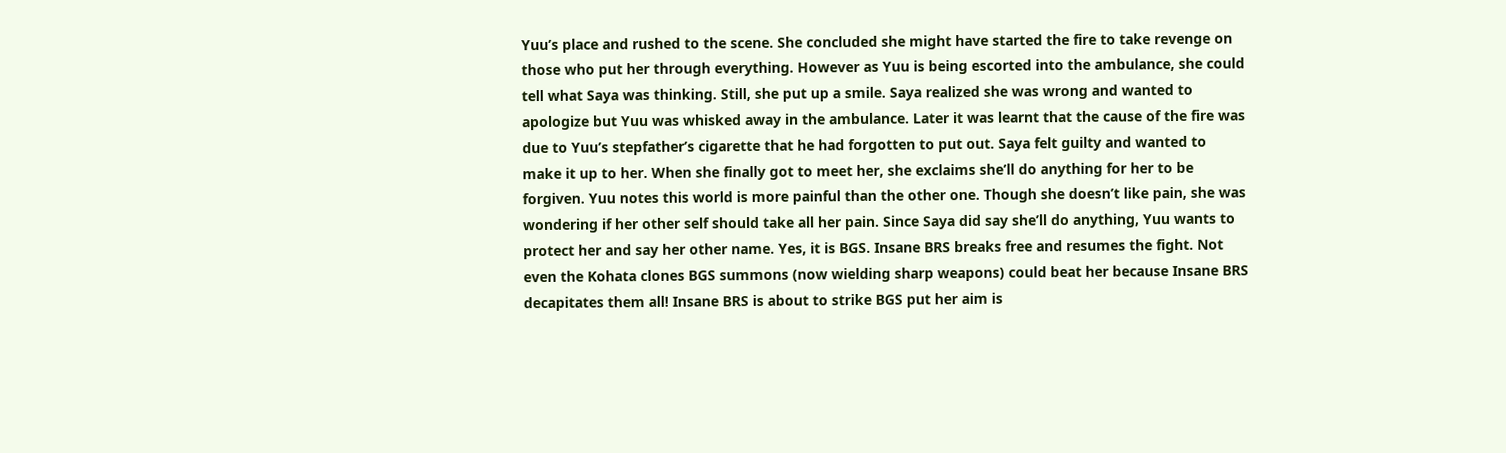Yuu’s place and rushed to the scene. She concluded she might have started the fire to take revenge on those who put her through everything. However as Yuu is being escorted into the ambulance, she could tell what Saya was thinking. Still, she put up a smile. Saya realized she was wrong and wanted to apologize but Yuu was whisked away in the ambulance. Later it was learnt that the cause of the fire was due to Yuu’s stepfather’s cigarette that he had forgotten to put out. Saya felt guilty and wanted to make it up to her. When she finally got to meet her, she exclaims she’ll do anything for her to be forgiven. Yuu notes this world is more painful than the other one. Though she doesn’t like pain, she was wondering if her other self should take all her pain. Since Saya did say she’ll do anything, Yuu wants to protect her and say her other name. Yes, it is BGS. Insane BRS breaks free and resumes the fight. Not even the Kohata clones BGS summons (now wielding sharp weapons) could beat her because Insane BRS decapitates them all! Insane BRS is about to strike BGS put her aim is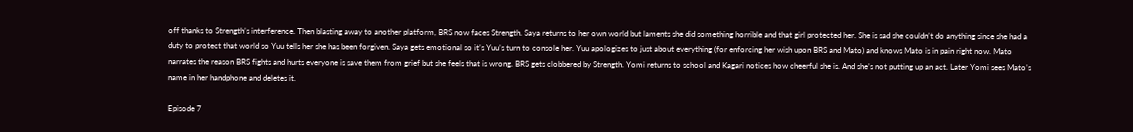off thanks to Strength’s interference. Then blasting away to another platform, BRS now faces Strength. Saya returns to her own world but laments she did something horrible and that girl protected her. She is sad she couldn’t do anything since she had a duty to protect that world so Yuu tells her she has been forgiven. Saya gets emotional so it’s Yuu’s turn to console her. Yuu apologizes to just about everything (for enforcing her wish upon BRS and Mato) and knows Mato is in pain right now. Mato narrates the reason BRS fights and hurts everyone is save them from grief but she feels that is wrong. BRS gets clobbered by Strength. Yomi returns to school and Kagari notices how cheerful she is. And she’s not putting up an act. Later Yomi sees Mato’s name in her handphone and deletes it.

Episode 7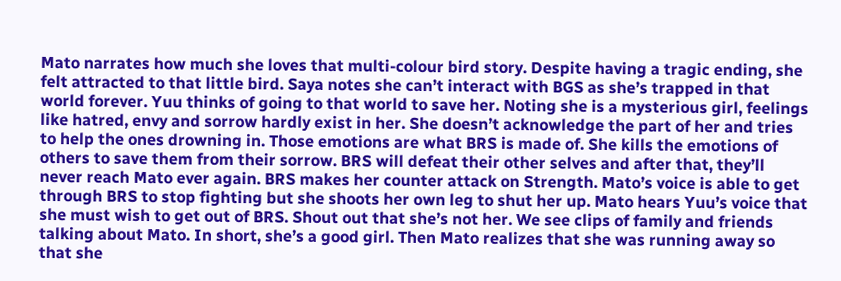Mato narrates how much she loves that multi-colour bird story. Despite having a tragic ending, she felt attracted to that little bird. Saya notes she can’t interact with BGS as she’s trapped in that world forever. Yuu thinks of going to that world to save her. Noting she is a mysterious girl, feelings like hatred, envy and sorrow hardly exist in her. She doesn’t acknowledge the part of her and tries to help the ones drowning in. Those emotions are what BRS is made of. She kills the emotions of others to save them from their sorrow. BRS will defeat their other selves and after that, they’ll never reach Mato ever again. BRS makes her counter attack on Strength. Mato’s voice is able to get through BRS to stop fighting but she shoots her own leg to shut her up. Mato hears Yuu’s voice that she must wish to get out of BRS. Shout out that she’s not her. We see clips of family and friends talking about Mato. In short, she’s a good girl. Then Mato realizes that she was running away so that she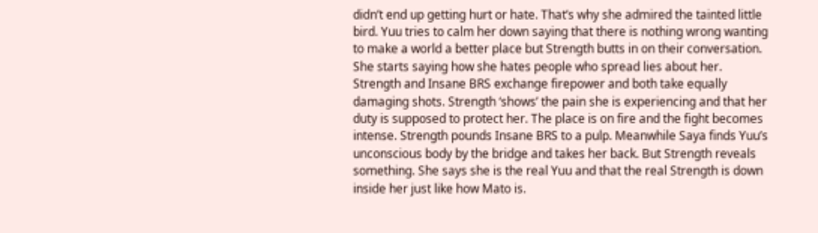didn’t end up getting hurt or hate. That’s why she admired the tainted little bird. Yuu tries to calm her down saying that there is nothing wrong wanting to make a world a better place but Strength butts in on their conversation. She starts saying how she hates people who spread lies about her. Strength and Insane BRS exchange firepower and both take equally damaging shots. Strength ‘shows’ the pain she is experiencing and that her duty is supposed to protect her. The place is on fire and the fight becomes intense. Strength pounds Insane BRS to a pulp. Meanwhile Saya finds Yuu’s unconscious body by the bridge and takes her back. But Strength reveals something. She says she is the real Yuu and that the real Strength is down inside her just like how Mato is.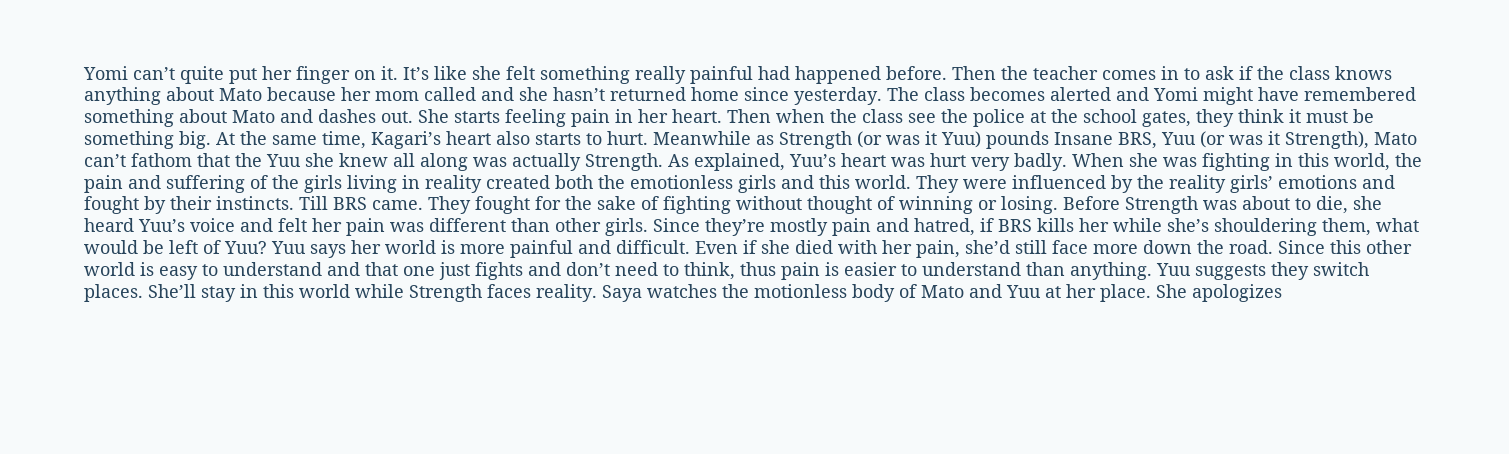Yomi can’t quite put her finger on it. It’s like she felt something really painful had happened before. Then the teacher comes in to ask if the class knows anything about Mato because her mom called and she hasn’t returned home since yesterday. The class becomes alerted and Yomi might have remembered something about Mato and dashes out. She starts feeling pain in her heart. Then when the class see the police at the school gates, they think it must be something big. At the same time, Kagari’s heart also starts to hurt. Meanwhile as Strength (or was it Yuu) pounds Insane BRS, Yuu (or was it Strength), Mato can’t fathom that the Yuu she knew all along was actually Strength. As explained, Yuu’s heart was hurt very badly. When she was fighting in this world, the pain and suffering of the girls living in reality created both the emotionless girls and this world. They were influenced by the reality girls’ emotions and fought by their instincts. Till BRS came. They fought for the sake of fighting without thought of winning or losing. Before Strength was about to die, she heard Yuu’s voice and felt her pain was different than other girls. Since they’re mostly pain and hatred, if BRS kills her while she’s shouldering them, what would be left of Yuu? Yuu says her world is more painful and difficult. Even if she died with her pain, she’d still face more down the road. Since this other world is easy to understand and that one just fights and don’t need to think, thus pain is easier to understand than anything. Yuu suggests they switch places. She’ll stay in this world while Strength faces reality. Saya watches the motionless body of Mato and Yuu at her place. She apologizes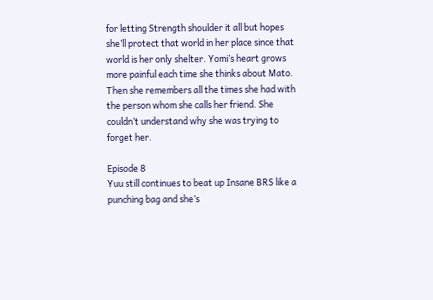for letting Strength shoulder it all but hopes she’ll protect that world in her place since that world is her only shelter. Yomi’s heart grows more painful each time she thinks about Mato. Then she remembers all the times she had with the person whom she calls her friend. She couldn’t understand why she was trying to forget her.

Episode 8
Yuu still continues to beat up Insane BRS like a punching bag and she’s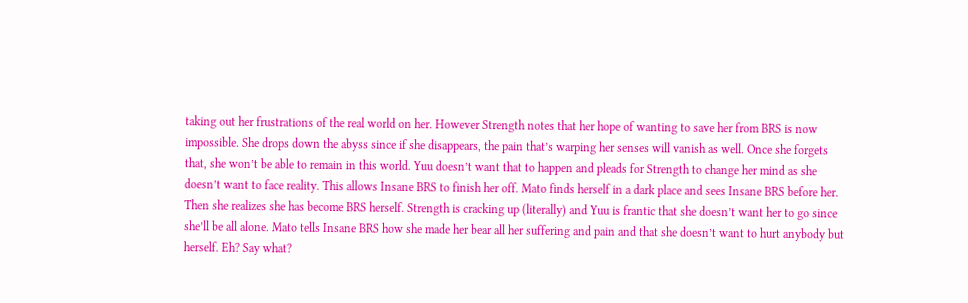taking out her frustrations of the real world on her. However Strength notes that her hope of wanting to save her from BRS is now impossible. She drops down the abyss since if she disappears, the pain that’s warping her senses will vanish as well. Once she forgets that, she won’t be able to remain in this world. Yuu doesn’t want that to happen and pleads for Strength to change her mind as she doesn’t want to face reality. This allows Insane BRS to finish her off. Mato finds herself in a dark place and sees Insane BRS before her. Then she realizes she has become BRS herself. Strength is cracking up (literally) and Yuu is frantic that she doesn’t want her to go since she’ll be all alone. Mato tells Insane BRS how she made her bear all her suffering and pain and that she doesn’t want to hurt anybody but herself. Eh? Say what?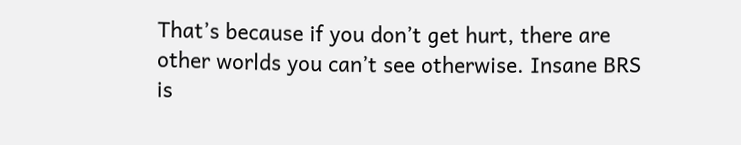That’s because if you don’t get hurt, there are other worlds you can’t see otherwise. Insane BRS is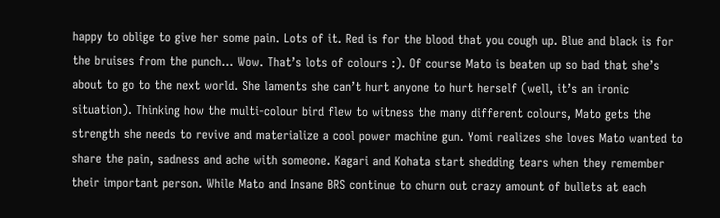happy to oblige to give her some pain. Lots of it. Red is for the blood that you cough up. Blue and black is for the bruises from the punch… Wow. That’s lots of colours :). Of course Mato is beaten up so bad that she’s about to go to the next world. She laments she can’t hurt anyone to hurt herself (well, it’s an ironic situation). Thinking how the multi-colour bird flew to witness the many different colours, Mato gets the strength she needs to revive and materialize a cool power machine gun. Yomi realizes she loves Mato wanted to share the pain, sadness and ache with someone. Kagari and Kohata start shedding tears when they remember their important person. While Mato and Insane BRS continue to churn out crazy amount of bullets at each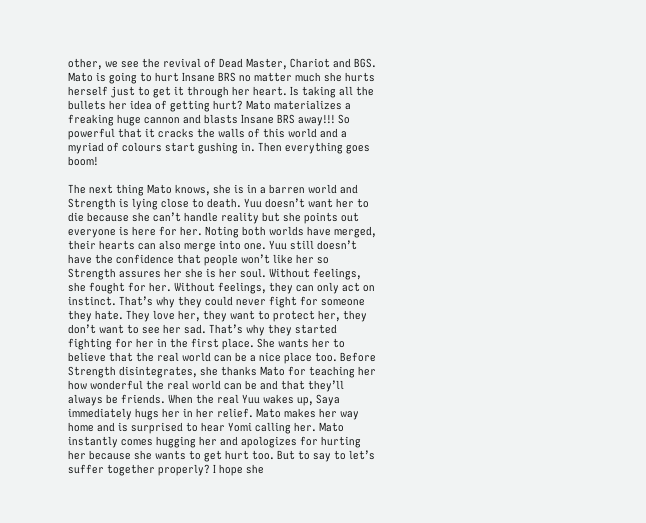other, we see the revival of Dead Master, Chariot and BGS. Mato is going to hurt Insane BRS no matter much she hurts herself just to get it through her heart. Is taking all the bullets her idea of getting hurt? Mato materializes a freaking huge cannon and blasts Insane BRS away!!! So powerful that it cracks the walls of this world and a myriad of colours start gushing in. Then everything goes boom!

The next thing Mato knows, she is in a barren world and Strength is lying close to death. Yuu doesn’t want her to die because she can’t handle reality but she points out everyone is here for her. Noting both worlds have merged, their hearts can also merge into one. Yuu still doesn’t have the confidence that people won’t like her so Strength assures her she is her soul. Without feelings, she fought for her. Without feelings, they can only act on instinct. That’s why they could never fight for someone they hate. They love her, they want to protect her, they don’t want to see her sad. That’s why they started fighting for her in the first place. She wants her to believe that the real world can be a nice place too. Before Strength disintegrates, she thanks Mato for teaching her how wonderful the real world can be and that they’ll always be friends. When the real Yuu wakes up, Saya immediately hugs her in her relief. Mato makes her way home and is surprised to hear Yomi calling her. Mato instantly comes hugging her and apologizes for hurting her because she wants to get hurt too. But to say to let’s suffer together properly? I hope she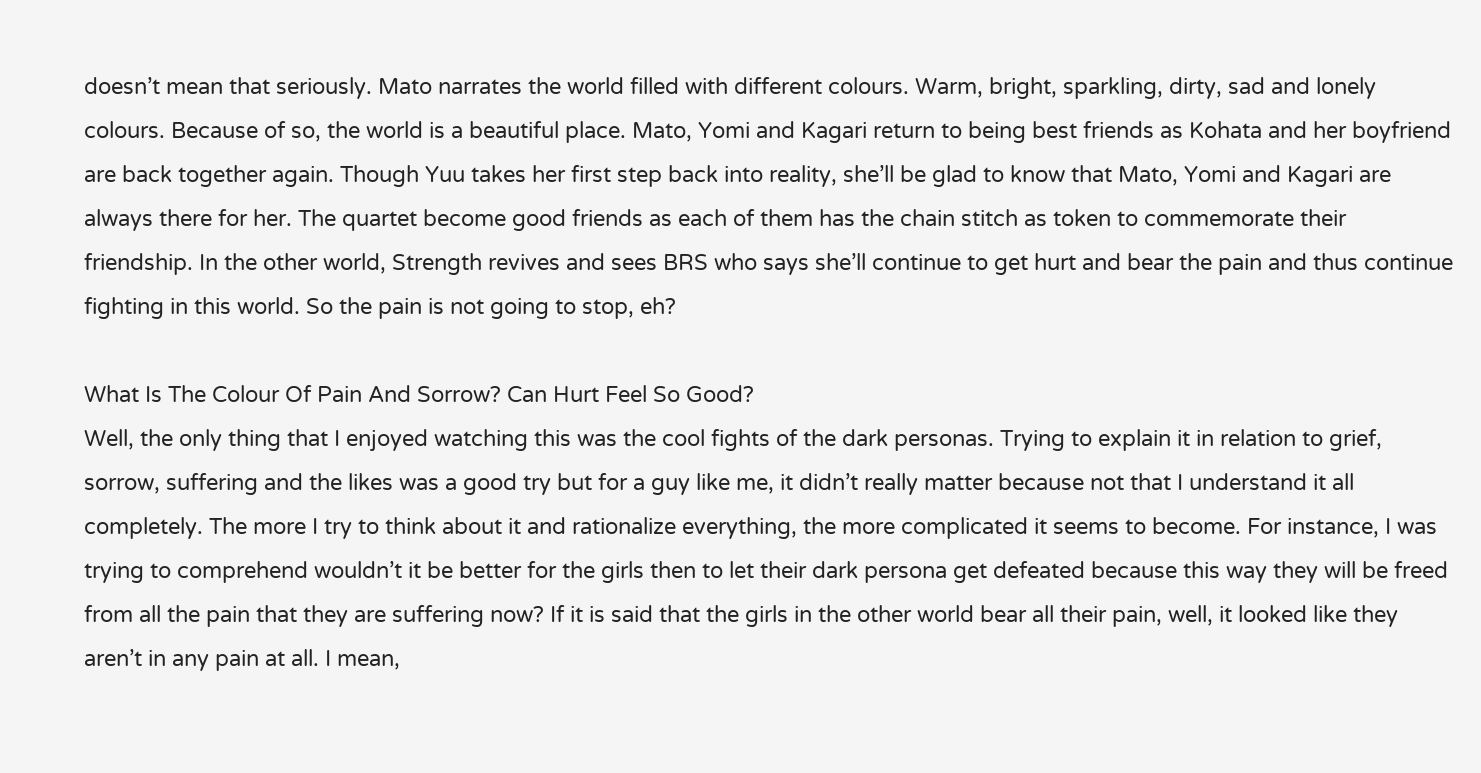doesn’t mean that seriously. Mato narrates the world filled with different colours. Warm, bright, sparkling, dirty, sad and lonely colours. Because of so, the world is a beautiful place. Mato, Yomi and Kagari return to being best friends as Kohata and her boyfriend are back together again. Though Yuu takes her first step back into reality, she’ll be glad to know that Mato, Yomi and Kagari are always there for her. The quartet become good friends as each of them has the chain stitch as token to commemorate their friendship. In the other world, Strength revives and sees BRS who says she’ll continue to get hurt and bear the pain and thus continue fighting in this world. So the pain is not going to stop, eh?

What Is The Colour Of Pain And Sorrow? Can Hurt Feel So Good?
Well, the only thing that I enjoyed watching this was the cool fights of the dark personas. Trying to explain it in relation to grief, sorrow, suffering and the likes was a good try but for a guy like me, it didn’t really matter because not that I understand it all completely. The more I try to think about it and rationalize everything, the more complicated it seems to become. For instance, I was trying to comprehend wouldn’t it be better for the girls then to let their dark persona get defeated because this way they will be freed from all the pain that they are suffering now? If it is said that the girls in the other world bear all their pain, well, it looked like they aren’t in any pain at all. I mean,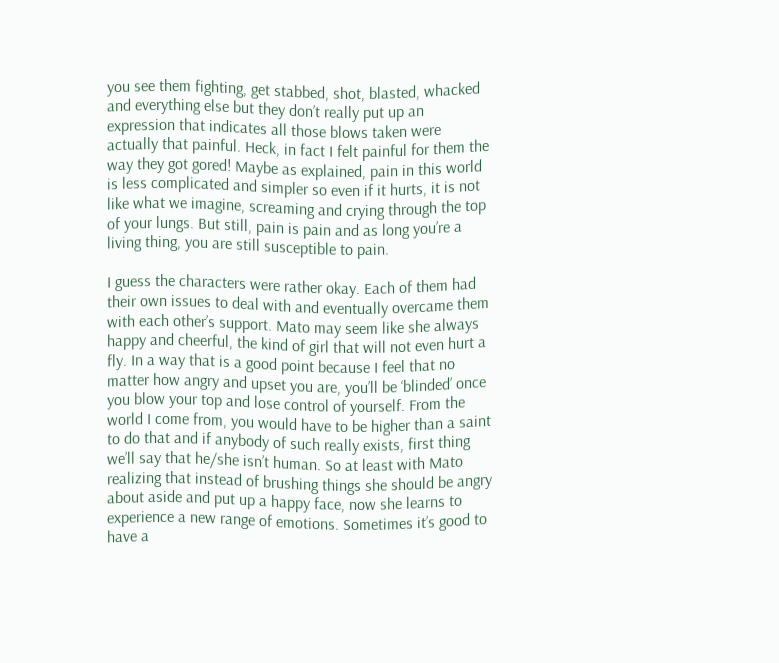you see them fighting, get stabbed, shot, blasted, whacked and everything else but they don’t really put up an expression that indicates all those blows taken were actually that painful. Heck, in fact I felt painful for them the way they got gored! Maybe as explained, pain in this world is less complicated and simpler so even if it hurts, it is not like what we imagine, screaming and crying through the top of your lungs. But still, pain is pain and as long you’re a living thing, you are still susceptible to pain.

I guess the characters were rather okay. Each of them had their own issues to deal with and eventually overcame them with each other’s support. Mato may seem like she always happy and cheerful, the kind of girl that will not even hurt a fly. In a way that is a good point because I feel that no matter how angry and upset you are, you’ll be ‘blinded’ once you blow your top and lose control of yourself. From the world I come from, you would have to be higher than a saint to do that and if anybody of such really exists, first thing we’ll say that he/she isn’t human. So at least with Mato realizing that instead of brushing things she should be angry about aside and put up a happy face, now she learns to experience a new range of emotions. Sometimes it’s good to have a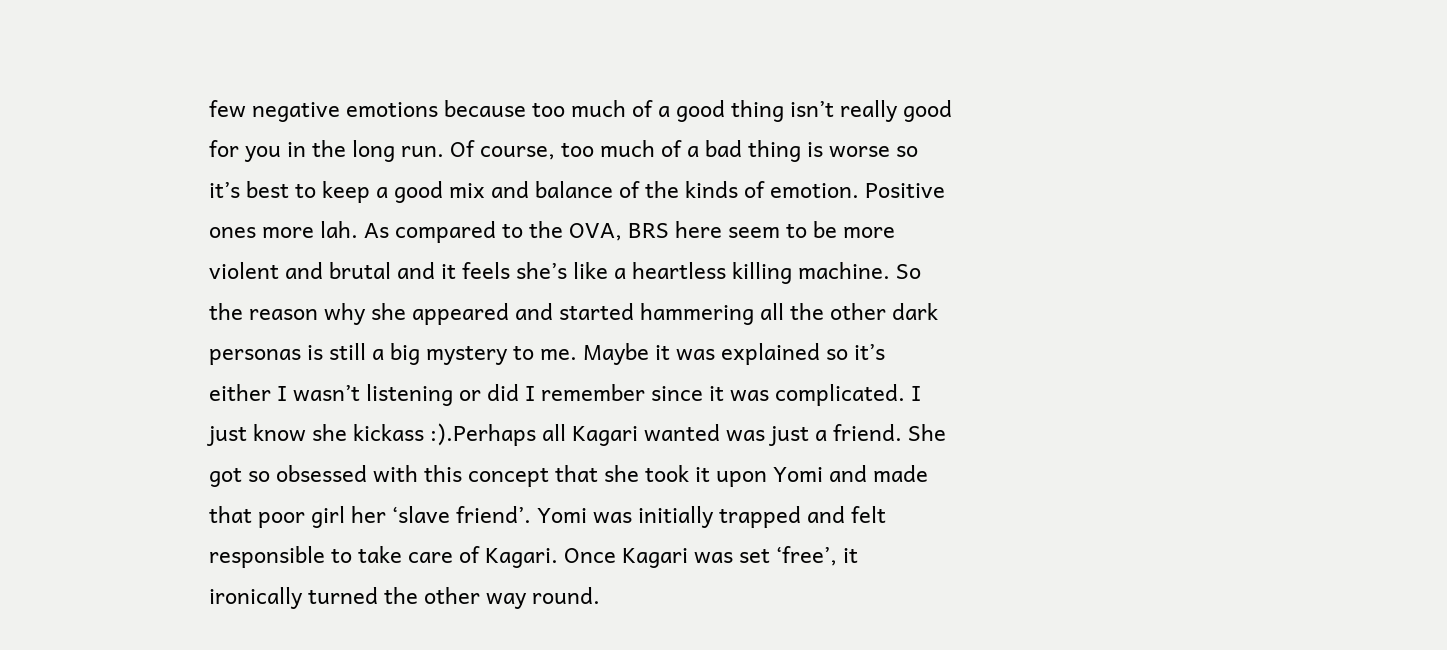few negative emotions because too much of a good thing isn’t really good for you in the long run. Of course, too much of a bad thing is worse so it’s best to keep a good mix and balance of the kinds of emotion. Positive ones more lah. As compared to the OVA, BRS here seem to be more violent and brutal and it feels she’s like a heartless killing machine. So the reason why she appeared and started hammering all the other dark personas is still a big mystery to me. Maybe it was explained so it’s either I wasn’t listening or did I remember since it was complicated. I just know she kickass :).Perhaps all Kagari wanted was just a friend. She got so obsessed with this concept that she took it upon Yomi and made that poor girl her ‘slave friend’. Yomi was initially trapped and felt responsible to take care of Kagari. Once Kagari was set ‘free’, it ironically turned the other way round.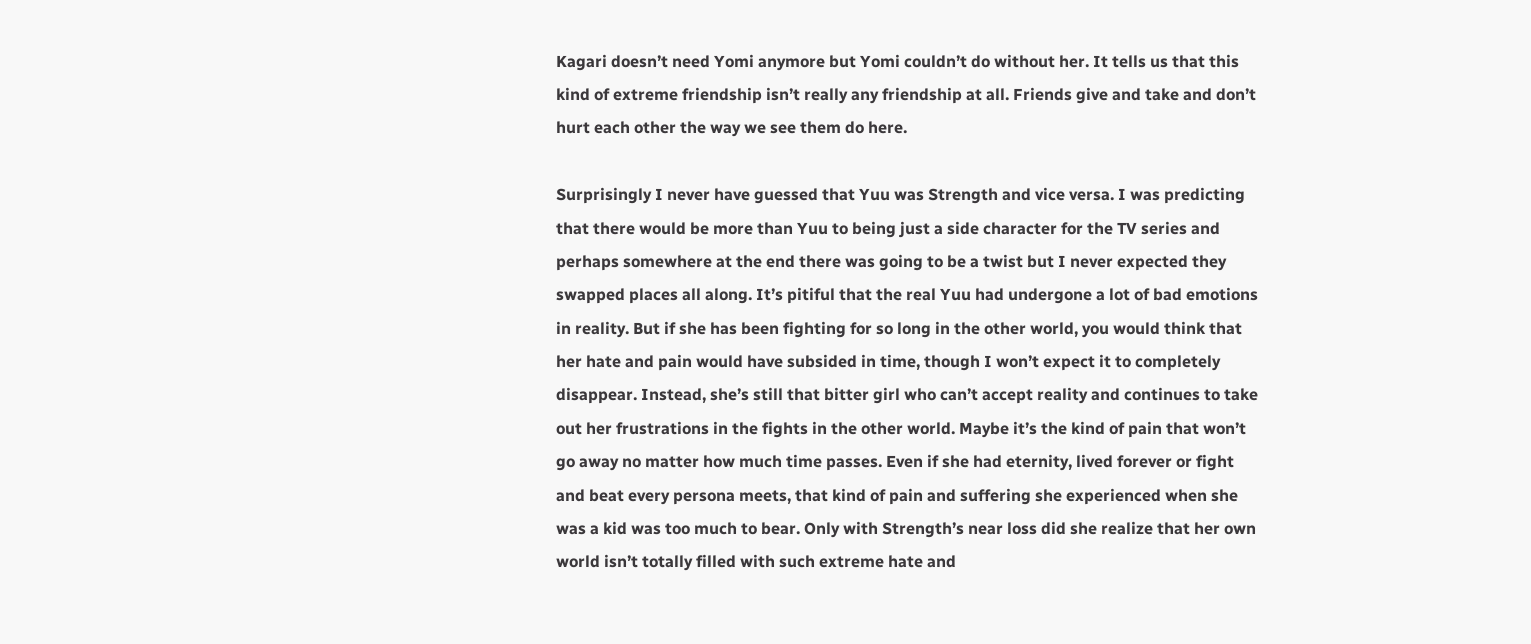Kagari doesn’t need Yomi anymore but Yomi couldn’t do without her. It tells us that this kind of extreme friendship isn’t really any friendship at all. Friends give and take and don’t hurt each other the way we see them do here.

Surprisingly I never have guessed that Yuu was Strength and vice versa. I was predicting that there would be more than Yuu to being just a side character for the TV series and perhaps somewhere at the end there was going to be a twist but I never expected they swapped places all along. It’s pitiful that the real Yuu had undergone a lot of bad emotions in reality. But if she has been fighting for so long in the other world, you would think that her hate and pain would have subsided in time, though I won’t expect it to completely disappear. Instead, she’s still that bitter girl who can’t accept reality and continues to take out her frustrations in the fights in the other world. Maybe it’s the kind of pain that won’t go away no matter how much time passes. Even if she had eternity, lived forever or fight and beat every persona meets, that kind of pain and suffering she experienced when she was a kid was too much to bear. Only with Strength’s near loss did she realize that her own world isn’t totally filled with such extreme hate and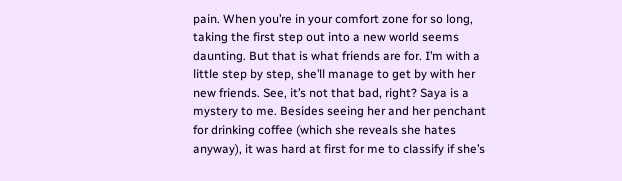pain. When you’re in your comfort zone for so long, taking the first step out into a new world seems daunting. But that is what friends are for. I’m with a little step by step, she’ll manage to get by with her new friends. See, it’s not that bad, right? Saya is a mystery to me. Besides seeing her and her penchant for drinking coffee (which she reveals she hates anyway), it was hard at first for me to classify if she’s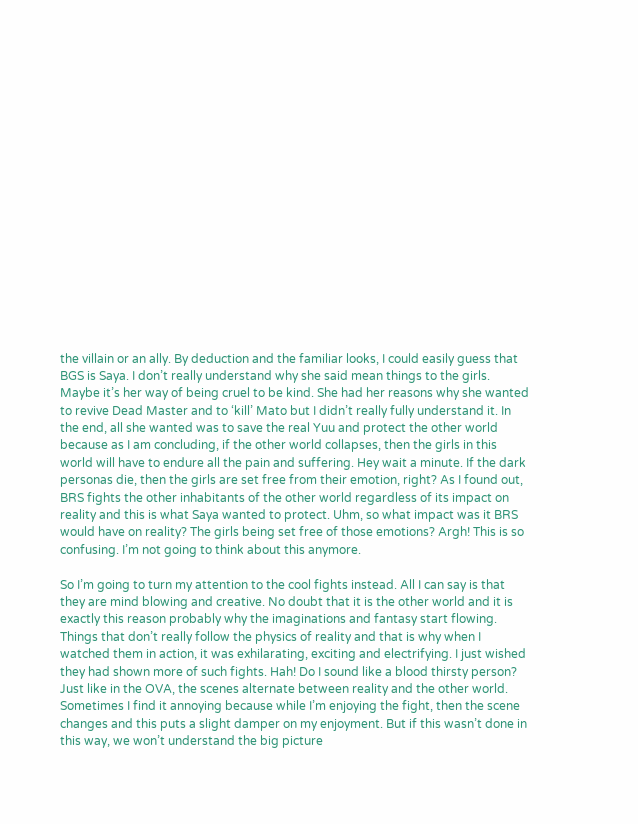the villain or an ally. By deduction and the familiar looks, I could easily guess that BGS is Saya. I don’t really understand why she said mean things to the girls. Maybe it’s her way of being cruel to be kind. She had her reasons why she wanted to revive Dead Master and to ‘kill’ Mato but I didn’t really fully understand it. In the end, all she wanted was to save the real Yuu and protect the other world because as I am concluding, if the other world collapses, then the girls in this world will have to endure all the pain and suffering. Hey wait a minute. If the dark personas die, then the girls are set free from their emotion, right? As I found out, BRS fights the other inhabitants of the other world regardless of its impact on reality and this is what Saya wanted to protect. Uhm, so what impact was it BRS would have on reality? The girls being set free of those emotions? Argh! This is so confusing. I’m not going to think about this anymore.

So I’m going to turn my attention to the cool fights instead. All I can say is that they are mind blowing and creative. No doubt that it is the other world and it is exactly this reason probably why the imaginations and fantasy start flowing. Things that don’t really follow the physics of reality and that is why when I watched them in action, it was exhilarating, exciting and electrifying. I just wished they had shown more of such fights. Hah! Do I sound like a blood thirsty person? Just like in the OVA, the scenes alternate between reality and the other world. Sometimes I find it annoying because while I’m enjoying the fight, then the scene changes and this puts a slight damper on my enjoyment. But if this wasn’t done in this way, we won’t understand the big picture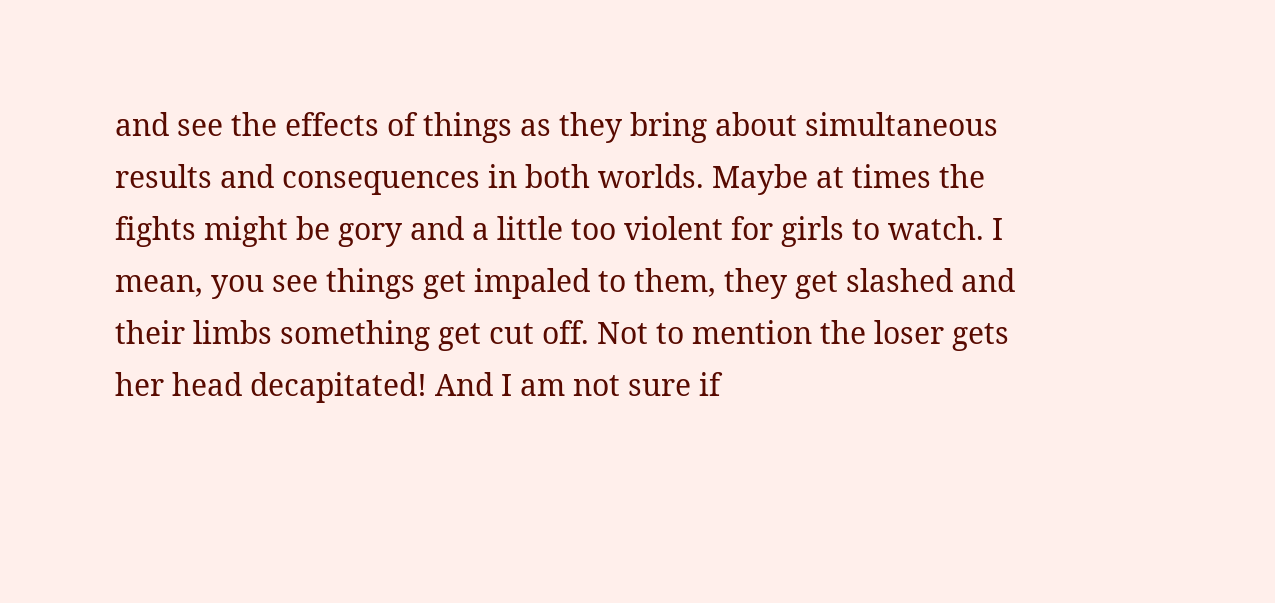and see the effects of things as they bring about simultaneous results and consequences in both worlds. Maybe at times the fights might be gory and a little too violent for girls to watch. I mean, you see things get impaled to them, they get slashed and their limbs something get cut off. Not to mention the loser gets her head decapitated! And I am not sure if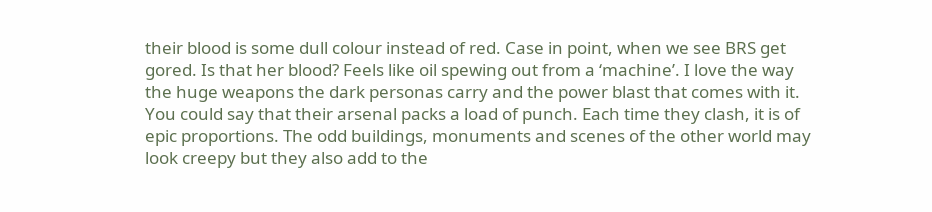their blood is some dull colour instead of red. Case in point, when we see BRS get gored. Is that her blood? Feels like oil spewing out from a ‘machine’. I love the way the huge weapons the dark personas carry and the power blast that comes with it. You could say that their arsenal packs a load of punch. Each time they clash, it is of epic proportions. The odd buildings, monuments and scenes of the other world may look creepy but they also add to the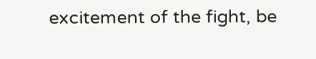excitement of the fight, be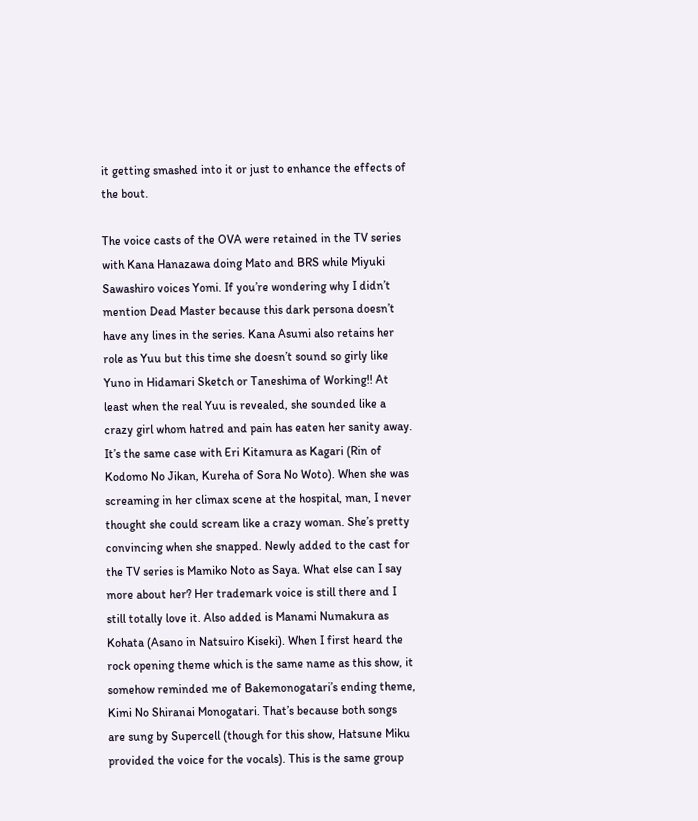it getting smashed into it or just to enhance the effects of the bout.

The voice casts of the OVA were retained in the TV series with Kana Hanazawa doing Mato and BRS while Miyuki Sawashiro voices Yomi. If you’re wondering why I didn’t mention Dead Master because this dark persona doesn’t have any lines in the series. Kana Asumi also retains her role as Yuu but this time she doesn’t sound so girly like Yuno in Hidamari Sketch or Taneshima of Working!! At least when the real Yuu is revealed, she sounded like a crazy girl whom hatred and pain has eaten her sanity away. It’s the same case with Eri Kitamura as Kagari (Rin of Kodomo No Jikan, Kureha of Sora No Woto). When she was screaming in her climax scene at the hospital, man, I never thought she could scream like a crazy woman. She’s pretty convincing when she snapped. Newly added to the cast for the TV series is Mamiko Noto as Saya. What else can I say more about her? Her trademark voice is still there and I still totally love it. Also added is Manami Numakura as Kohata (Asano in Natsuiro Kiseki). When I first heard the rock opening theme which is the same name as this show, it somehow reminded me of Bakemonogatari’s ending theme, Kimi No Shiranai Monogatari. That’s because both songs are sung by Supercell (though for this show, Hatsune Miku provided the voice for the vocals). This is the same group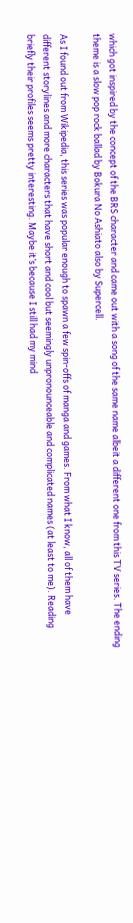which got inspired by the concept of the BRS character and came out with a song of the same name albeit a different one from this TV series. The ending theme is a slow pop rock ballad by Bokura No Ashiato also by Supercell.

As I found out from Wikipedia, this series was popular enough to spawn a few spin-offs of manga and games. From what I know, all of them have different storylines and more characters that have short and cool but seemingly unpronounceable and complicated names (at least to me). Reading briefly their profiles seems pretty interesting. Maybe it’s because I still had my mind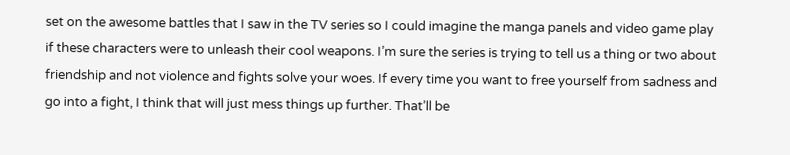set on the awesome battles that I saw in the TV series so I could imagine the manga panels and video game play if these characters were to unleash their cool weapons. I’m sure the series is trying to tell us a thing or two about friendship and not violence and fights solve your woes. If every time you want to free yourself from sadness and go into a fight, I think that will just mess things up further. That’ll be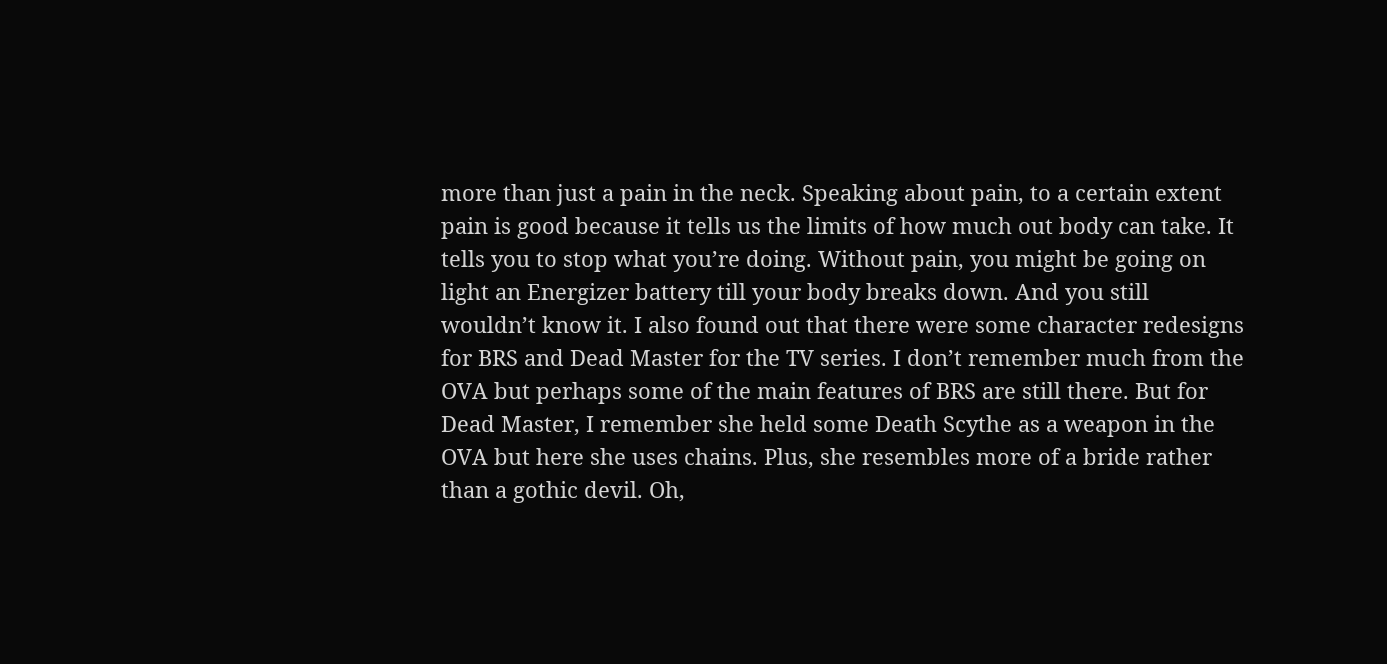more than just a pain in the neck. Speaking about pain, to a certain extent pain is good because it tells us the limits of how much out body can take. It tells you to stop what you’re doing. Without pain, you might be going on light an Energizer battery till your body breaks down. And you still wouldn’t know it. I also found out that there were some character redesigns for BRS and Dead Master for the TV series. I don’t remember much from the OVA but perhaps some of the main features of BRS are still there. But for Dead Master, I remember she held some Death Scythe as a weapon in the OVA but here she uses chains. Plus, she resembles more of a bride rather than a gothic devil. Oh,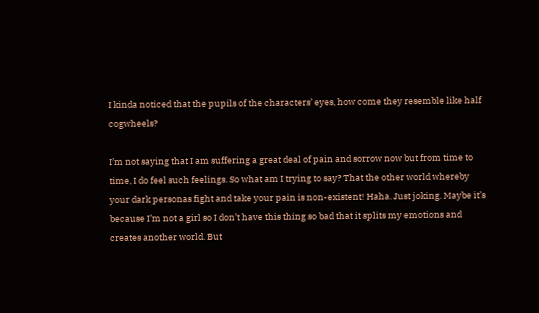I kinda noticed that the pupils of the characters’ eyes, how come they resemble like half cogwheels?

I’m not saying that I am suffering a great deal of pain and sorrow now but from time to time, I do feel such feelings. So what am I trying to say? That the other world whereby your dark personas fight and take your pain is non-existent! Haha. Just joking. Maybe it’s because I’m not a girl so I don’t have this thing so bad that it splits my emotions and creates another world. But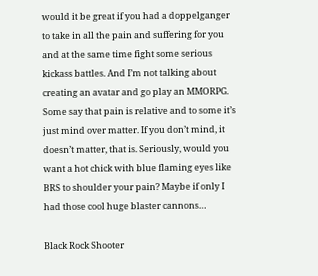would it be great if you had a doppelganger to take in all the pain and suffering for you and at the same time fight some serious kickass battles. And I’m not talking about creating an avatar and go play an MMORPG. Some say that pain is relative and to some it’s just mind over matter. If you don’t mind, it doesn’t matter, that is. Seriously, would you want a hot chick with blue flaming eyes like BRS to shoulder your pain? Maybe if only I had those cool huge blaster cannons…

Black Rock Shooter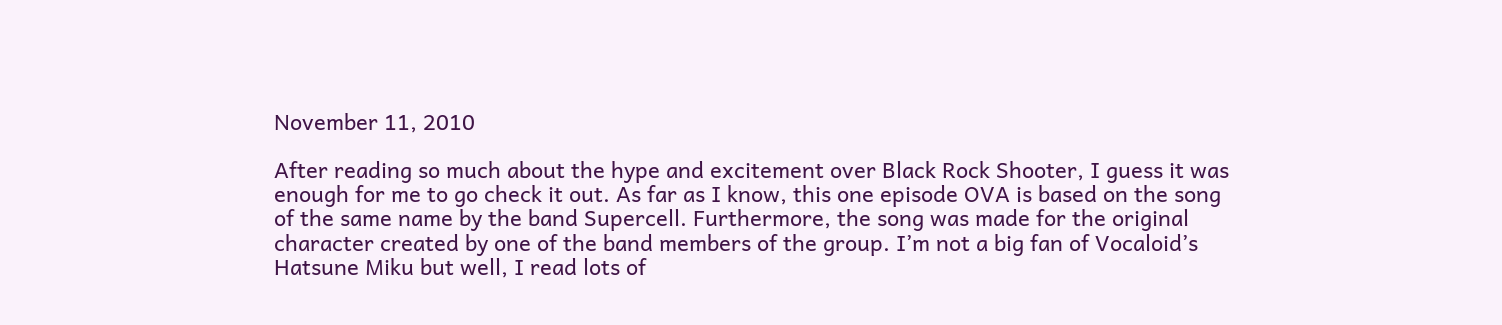November 11, 2010

After reading so much about the hype and excitement over Black Rock Shooter, I guess it was enough for me to go check it out. As far as I know, this one episode OVA is based on the song of the same name by the band Supercell. Furthermore, the song was made for the original character created by one of the band members of the group. I’m not a big fan of Vocaloid’s Hatsune Miku but well, I read lots of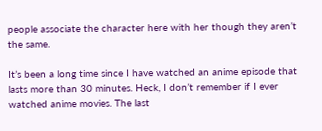people associate the character here with her though they aren’t the same.

It’s been a long time since I have watched an anime episode that lasts more than 30 minutes. Heck, I don’t remember if I ever watched anime movies. The last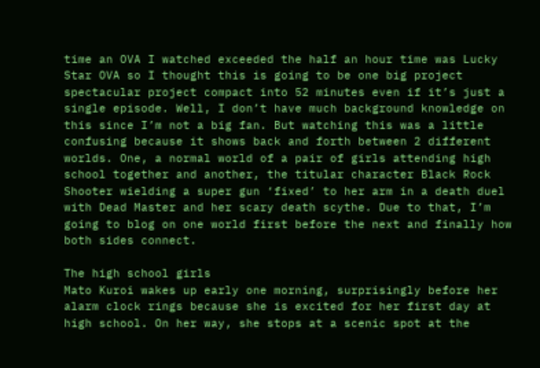time an OVA I watched exceeded the half an hour time was Lucky Star OVA so I thought this is going to be one big project spectacular project compact into 52 minutes even if it’s just a single episode. Well, I don’t have much background knowledge on this since I’m not a big fan. But watching this was a little confusing because it shows back and forth between 2 different worlds. One, a normal world of a pair of girls attending high school together and another, the titular character Black Rock Shooter wielding a super gun ‘fixed’ to her arm in a death duel with Dead Master and her scary death scythe. Due to that, I’m going to blog on one world first before the next and finally how both sides connect.

The high school girls
Mato Kuroi wakes up early one morning, surprisingly before her alarm clock rings because she is excited for her first day at high school. On her way, she stops at a scenic spot at the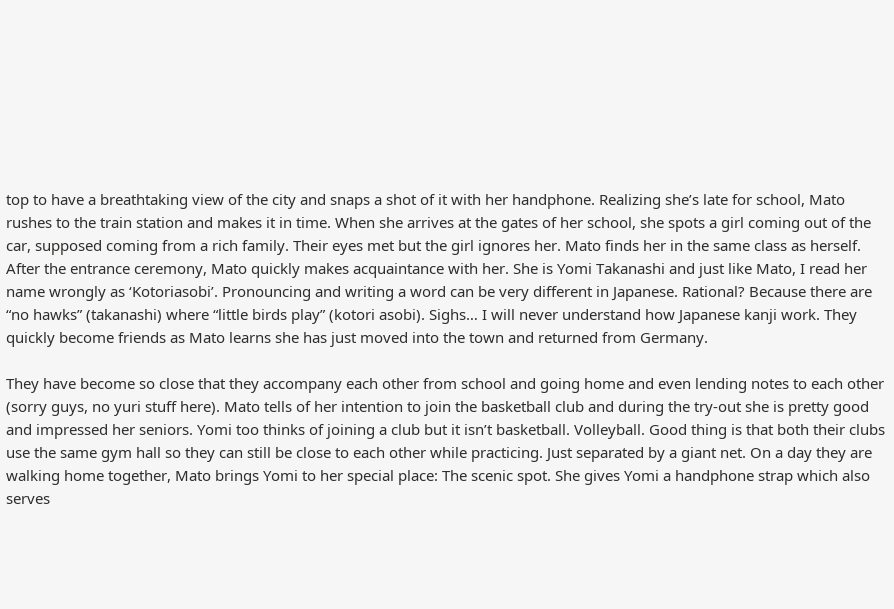top to have a breathtaking view of the city and snaps a shot of it with her handphone. Realizing she’s late for school, Mato rushes to the train station and makes it in time. When she arrives at the gates of her school, she spots a girl coming out of the car, supposed coming from a rich family. Their eyes met but the girl ignores her. Mato finds her in the same class as herself. After the entrance ceremony, Mato quickly makes acquaintance with her. She is Yomi Takanashi and just like Mato, I read her name wrongly as ‘Kotoriasobi’. Pronouncing and writing a word can be very different in Japanese. Rational? Because there are “no hawks” (takanashi) where “little birds play” (kotori asobi). Sighs… I will never understand how Japanese kanji work. They quickly become friends as Mato learns she has just moved into the town and returned from Germany.

They have become so close that they accompany each other from school and going home and even lending notes to each other (sorry guys, no yuri stuff here). Mato tells of her intention to join the basketball club and during the try-out she is pretty good and impressed her seniors. Yomi too thinks of joining a club but it isn’t basketball. Volleyball. Good thing is that both their clubs use the same gym hall so they can still be close to each other while practicing. Just separated by a giant net. On a day they are walking home together, Mato brings Yomi to her special place: The scenic spot. She gives Yomi a handphone strap which also serves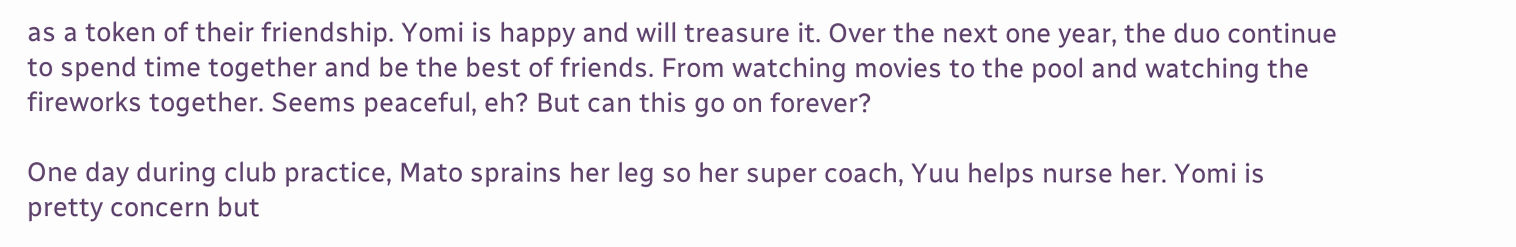as a token of their friendship. Yomi is happy and will treasure it. Over the next one year, the duo continue to spend time together and be the best of friends. From watching movies to the pool and watching the fireworks together. Seems peaceful, eh? But can this go on forever?

One day during club practice, Mato sprains her leg so her super coach, Yuu helps nurse her. Yomi is pretty concern but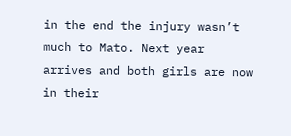in the end the injury wasn’t much to Mato. Next year arrives and both girls are now in their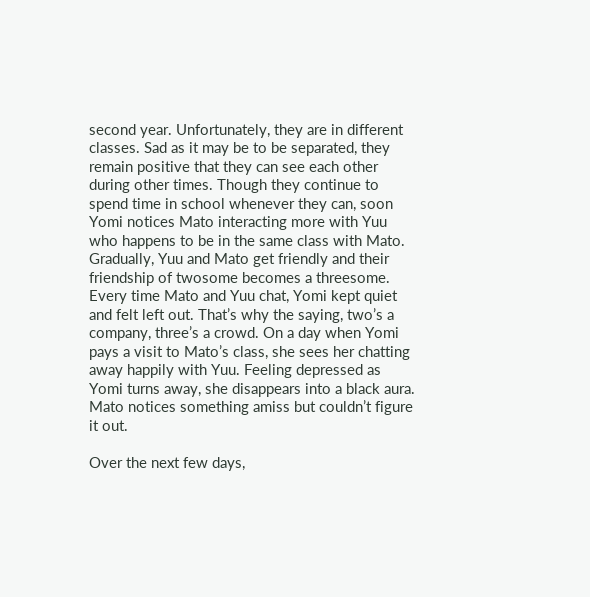second year. Unfortunately, they are in different classes. Sad as it may be to be separated, they remain positive that they can see each other during other times. Though they continue to spend time in school whenever they can, soon Yomi notices Mato interacting more with Yuu who happens to be in the same class with Mato. Gradually, Yuu and Mato get friendly and their friendship of twosome becomes a threesome. Every time Mato and Yuu chat, Yomi kept quiet and felt left out. That’s why the saying, two’s a company, three’s a crowd. On a day when Yomi pays a visit to Mato’s class, she sees her chatting away happily with Yuu. Feeling depressed as Yomi turns away, she disappears into a black aura. Mato notices something amiss but couldn’t figure it out.

Over the next few days,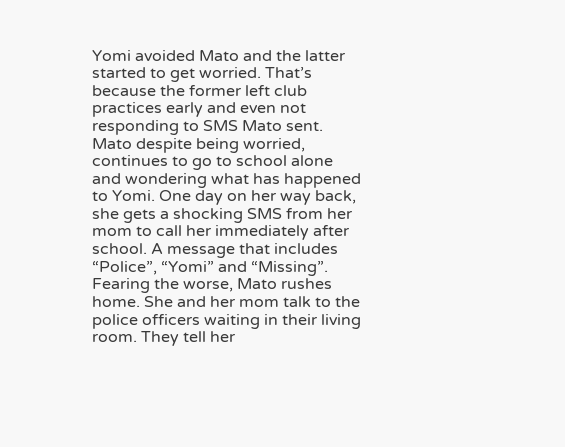Yomi avoided Mato and the latter started to get worried. That’s because the former left club practices early and even not responding to SMS Mato sent. Mato despite being worried, continues to go to school alone and wondering what has happened to Yomi. One day on her way back, she gets a shocking SMS from her mom to call her immediately after school. A message that includes “Police”, “Yomi” and “Missing”. Fearing the worse, Mato rushes home. She and her mom talk to the police officers waiting in their living room. They tell her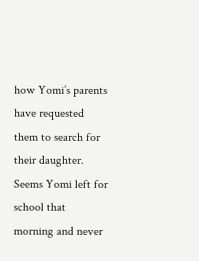how Yomi’s parents have requested them to search for their daughter. Seems Yomi left for school that morning and never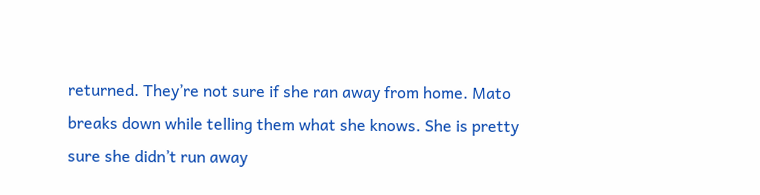returned. They’re not sure if she ran away from home. Mato breaks down while telling them what she knows. She is pretty sure she didn’t run away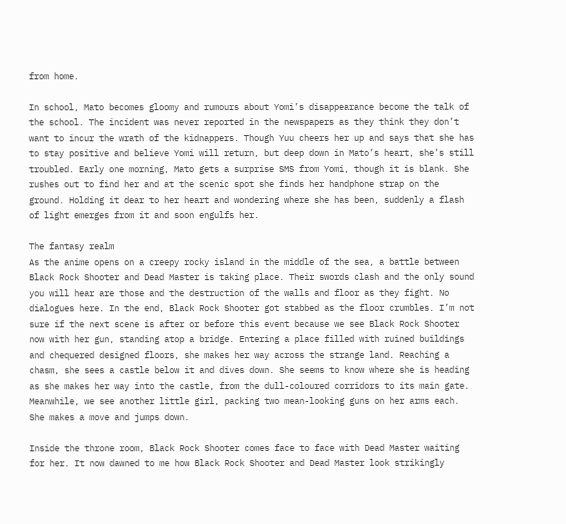from home.

In school, Mato becomes gloomy and rumours about Yomi’s disappearance become the talk of the school. The incident was never reported in the newspapers as they think they don’t want to incur the wrath of the kidnappers. Though Yuu cheers her up and says that she has to stay positive and believe Yomi will return, but deep down in Mato’s heart, she’s still troubled. Early one morning, Mato gets a surprise SMS from Yomi, though it is blank. She rushes out to find her and at the scenic spot she finds her handphone strap on the ground. Holding it dear to her heart and wondering where she has been, suddenly a flash of light emerges from it and soon engulfs her.

The fantasy realm
As the anime opens on a creepy rocky island in the middle of the sea, a battle between Black Rock Shooter and Dead Master is taking place. Their swords clash and the only sound you will hear are those and the destruction of the walls and floor as they fight. No dialogues here. In the end, Black Rock Shooter got stabbed as the floor crumbles. I’m not sure if the next scene is after or before this event because we see Black Rock Shooter now with her gun, standing atop a bridge. Entering a place filled with ruined buildings and chequered designed floors, she makes her way across the strange land. Reaching a chasm, she sees a castle below it and dives down. She seems to know where she is heading as she makes her way into the castle, from the dull-coloured corridors to its main gate. Meanwhile, we see another little girl, packing two mean-looking guns on her arms each. She makes a move and jumps down.

Inside the throne room, Black Rock Shooter comes face to face with Dead Master waiting for her. It now dawned to me how Black Rock Shooter and Dead Master look strikingly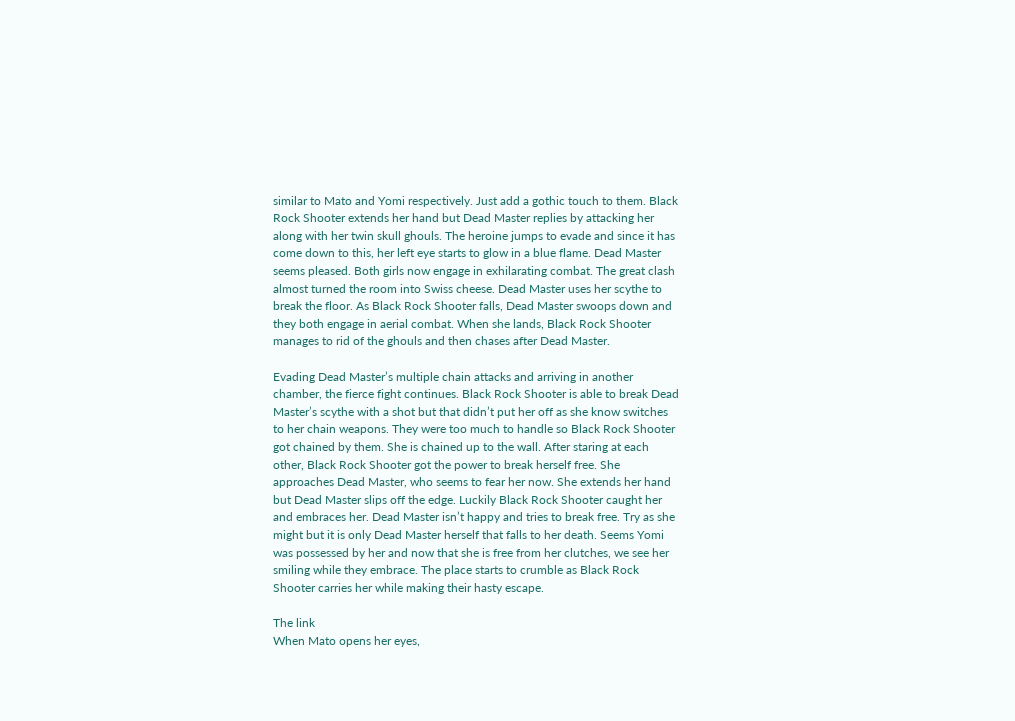similar to Mato and Yomi respectively. Just add a gothic touch to them. Black Rock Shooter extends her hand but Dead Master replies by attacking her along with her twin skull ghouls. The heroine jumps to evade and since it has come down to this, her left eye starts to glow in a blue flame. Dead Master seems pleased. Both girls now engage in exhilarating combat. The great clash almost turned the room into Swiss cheese. Dead Master uses her scythe to break the floor. As Black Rock Shooter falls, Dead Master swoops down and they both engage in aerial combat. When she lands, Black Rock Shooter manages to rid of the ghouls and then chases after Dead Master.

Evading Dead Master’s multiple chain attacks and arriving in another chamber, the fierce fight continues. Black Rock Shooter is able to break Dead Master’s scythe with a shot but that didn’t put her off as she know switches to her chain weapons. They were too much to handle so Black Rock Shooter got chained by them. She is chained up to the wall. After staring at each other, Black Rock Shooter got the power to break herself free. She approaches Dead Master, who seems to fear her now. She extends her hand but Dead Master slips off the edge. Luckily Black Rock Shooter caught her and embraces her. Dead Master isn’t happy and tries to break free. Try as she might but it is only Dead Master herself that falls to her death. Seems Yomi was possessed by her and now that she is free from her clutches, we see her smiling while they embrace. The place starts to crumble as Black Rock Shooter carries her while making their hasty escape.

The link
When Mato opens her eyes,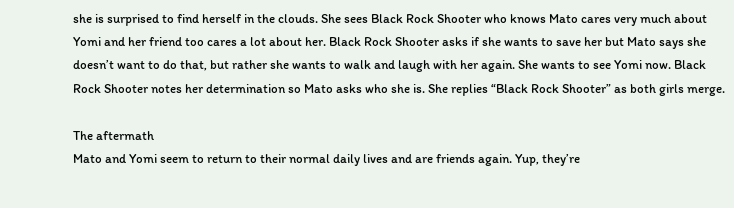she is surprised to find herself in the clouds. She sees Black Rock Shooter who knows Mato cares very much about Yomi and her friend too cares a lot about her. Black Rock Shooter asks if she wants to save her but Mato says she doesn’t want to do that, but rather she wants to walk and laugh with her again. She wants to see Yomi now. Black Rock Shooter notes her determination so Mato asks who she is. She replies “Black Rock Shooter” as both girls merge.

The aftermath
Mato and Yomi seem to return to their normal daily lives and are friends again. Yup, they’re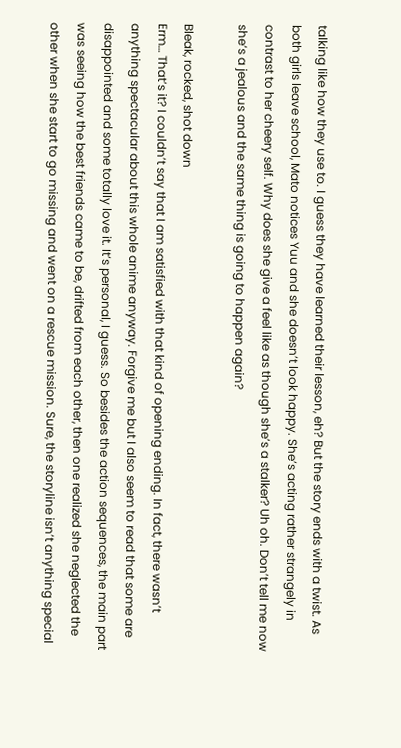talking like how they use to. I guess they have learned their lesson, eh? But the story ends with a twist. As both girls leave school, Mato notices Yuu and she doesn’t look happy. She’s acting rather strangely in contrast to her cheery self. Why does she give a feel like as though she’s a stalker? Uh oh. Don’t tell me now she’s a jealous and the same thing is going to happen again?

Bleak, rocked, shot down
Erm… That’s it? I couldn’t say that I am satisfied with that kind of opening ending. In fact, there wasn’t anything spectacular about this whole anime anyway. Forgive me but I also seem to read that some are disappointed and some totally love it. It’s personal, I guess. So besides the action sequences, the main part was seeing how the best friends came to be, drifted from each other, then one realized she neglected the other when she start to go missing and went on a rescue mission. Sure, the storyline isn’t anything special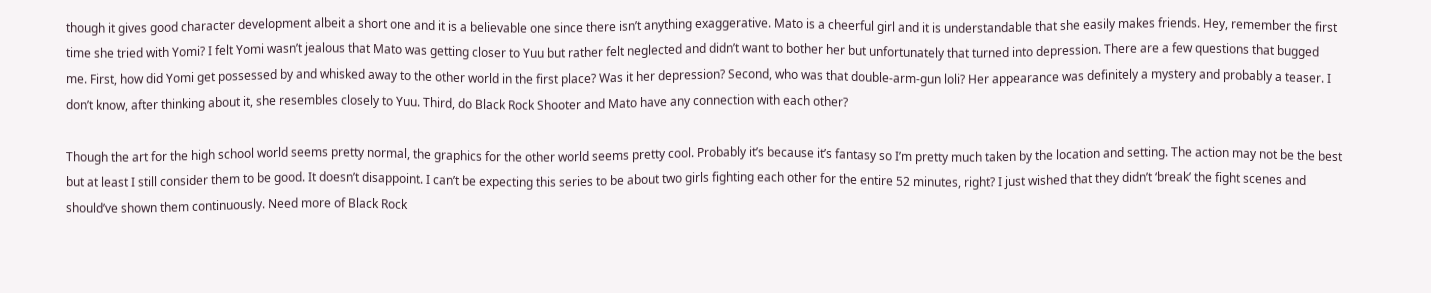though it gives good character development albeit a short one and it is a believable one since there isn’t anything exaggerative. Mato is a cheerful girl and it is understandable that she easily makes friends. Hey, remember the first time she tried with Yomi? I felt Yomi wasn’t jealous that Mato was getting closer to Yuu but rather felt neglected and didn’t want to bother her but unfortunately that turned into depression. There are a few questions that bugged me. First, how did Yomi get possessed by and whisked away to the other world in the first place? Was it her depression? Second, who was that double-arm-gun loli? Her appearance was definitely a mystery and probably a teaser. I don’t know, after thinking about it, she resembles closely to Yuu. Third, do Black Rock Shooter and Mato have any connection with each other?

Though the art for the high school world seems pretty normal, the graphics for the other world seems pretty cool. Probably it’s because it’s fantasy so I’m pretty much taken by the location and setting. The action may not be the best but at least I still consider them to be good. It doesn’t disappoint. I can’t be expecting this series to be about two girls fighting each other for the entire 52 minutes, right? I just wished that they didn’t ‘break’ the fight scenes and should’ve shown them continuously. Need more of Black Rock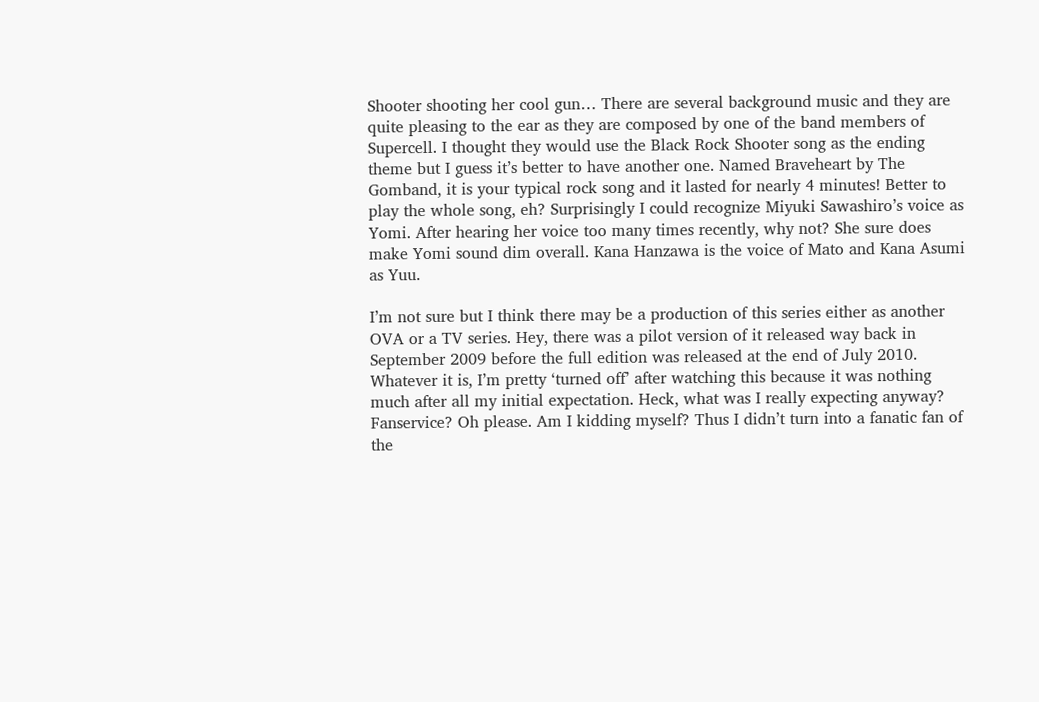Shooter shooting her cool gun… There are several background music and they are quite pleasing to the ear as they are composed by one of the band members of Supercell. I thought they would use the Black Rock Shooter song as the ending theme but I guess it’s better to have another one. Named Braveheart by The Gomband, it is your typical rock song and it lasted for nearly 4 minutes! Better to play the whole song, eh? Surprisingly I could recognize Miyuki Sawashiro’s voice as Yomi. After hearing her voice too many times recently, why not? She sure does make Yomi sound dim overall. Kana Hanzawa is the voice of Mato and Kana Asumi as Yuu.

I’m not sure but I think there may be a production of this series either as another OVA or a TV series. Hey, there was a pilot version of it released way back in September 2009 before the full edition was released at the end of July 2010. Whatever it is, I’m pretty ‘turned off’ after watching this because it was nothing much after all my initial expectation. Heck, what was I really expecting anyway? Fanservice? Oh please. Am I kidding myself? Thus I didn’t turn into a fanatic fan of the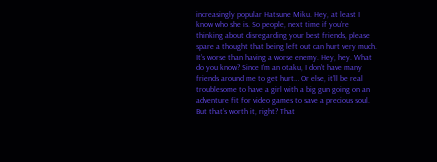increasingly popular Hatsune Miku. Hey, at least I know who she is. So people, next time if you’re thinking about disregarding your best friends, please spare a thought that being left out can hurt very much. It’s worse than having a worse enemy. Hey, hey. What do you know? Since I’m an otaku, I don’t have many friends around me to get hurt… Or else, it’ll be real troublesome to have a girl with a big gun going on an adventure fit for video games to save a precious soul. But that’s worth it, right? That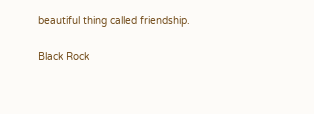beautiful thing called friendship.

Black Rock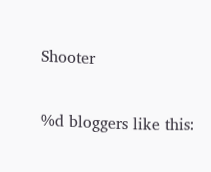Shooter

%d bloggers like this: